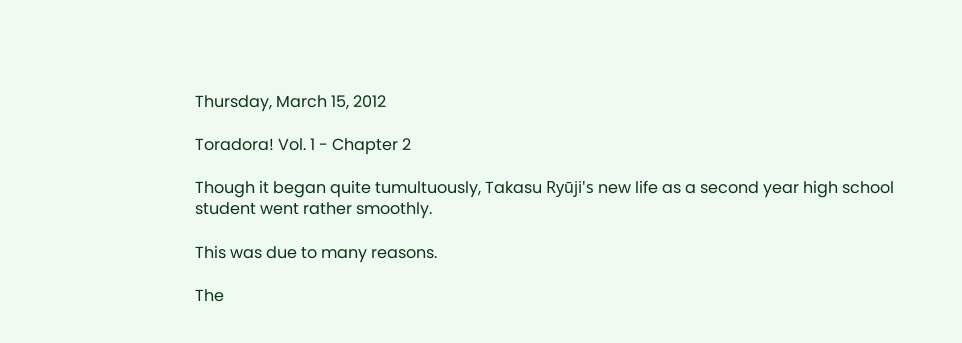Thursday, March 15, 2012

Toradora! Vol. 1 - Chapter 2

Though it began quite tumultuously, Takasu Ryūji's new life as a second year high school student went rather smoothly.

This was due to many reasons.

The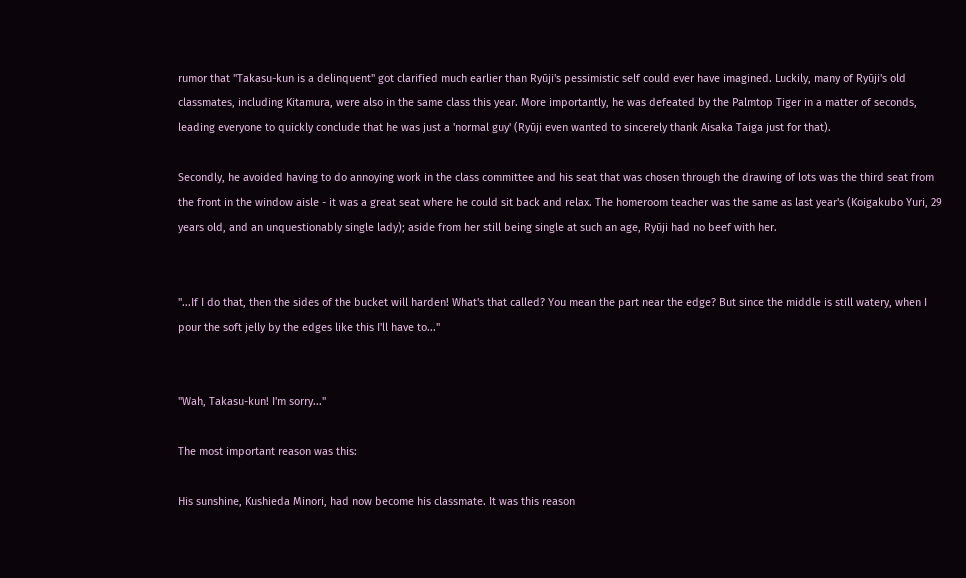rumor that "Takasu-kun is a delinquent" got clarified much earlier than Ryūji's pessimistic self could ever have imagined. Luckily, many of Ryūji's old classmates, including Kitamura, were also in the same class this year. More importantly, he was defeated by the Palmtop Tiger in a matter of seconds, leading everyone to quickly conclude that he was just a 'normal guy' (Ryūji even wanted to sincerely thank Aisaka Taiga just for that).

Secondly, he avoided having to do annoying work in the class committee and his seat that was chosen through the drawing of lots was the third seat from the front in the window aisle - it was a great seat where he could sit back and relax. The homeroom teacher was the same as last year's (Koigakubo Yuri, 29 years old, and an unquestionably single lady); aside from her still being single at such an age, Ryūji had no beef with her.


"...If I do that, then the sides of the bucket will harden! What's that called? You mean the part near the edge? But since the middle is still watery, when I pour the soft jelly by the edges like this I'll have to..."


"Wah, Takasu-kun! I'm sorry..."

The most important reason was this:

His sunshine, Kushieda Minori, had now become his classmate. It was this reason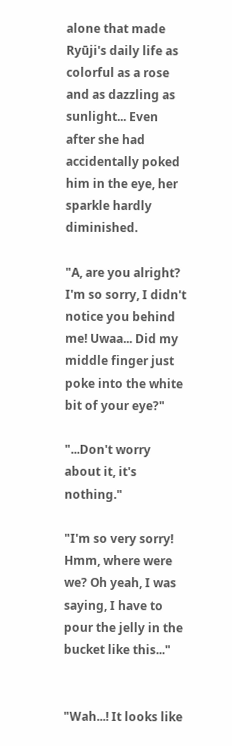alone that made Ryūji's daily life as colorful as a rose and as dazzling as sunlight... Even after she had accidentally poked him in the eye, her sparkle hardly diminished.

"A, are you alright? I'm so sorry, I didn't notice you behind me! Uwaa... Did my middle finger just poke into the white bit of your eye?"

"...Don't worry about it, it's nothing."

"I'm so very sorry! Hmm, where were we? Oh yeah, I was saying, I have to pour the jelly in the bucket like this..."


"Wah...! It looks like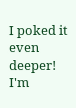I poked it even deeper! I'm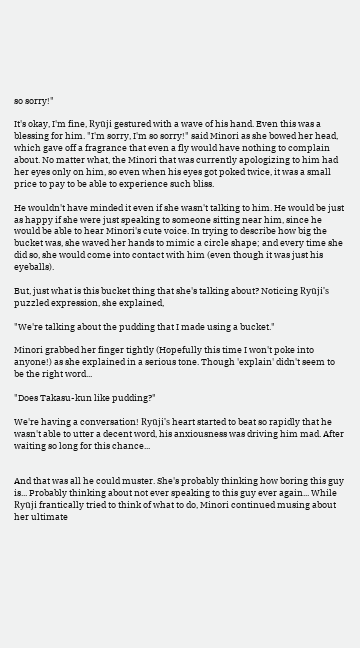so sorry!"

It's okay, I'm fine, Ryūji gestured with a wave of his hand. Even this was a blessing for him. "I'm sorry, I'm so sorry!" said Minori as she bowed her head, which gave off a fragrance that even a fly would have nothing to complain about. No matter what, the Minori that was currently apologizing to him had her eyes only on him, so even when his eyes got poked twice, it was a small price to pay to be able to experience such bliss.

He wouldn't have minded it even if she wasn't talking to him. He would be just as happy if she were just speaking to someone sitting near him, since he would be able to hear Minori's cute voice. In trying to describe how big the bucket was, she waved her hands to mimic a circle shape; and every time she did so, she would come into contact with him (even though it was just his eyeballs).

But, just what is this bucket thing that she's talking about? Noticing Ryūji's puzzled expression, she explained,

"We're talking about the pudding that I made using a bucket."

Minori grabbed her finger tightly (Hopefully this time I won't poke into anyone!) as she explained in a serious tone. Though 'explain' didn't seem to be the right word...

"Does Takasu-kun like pudding?"

We're having a conversation! Ryūji's heart started to beat so rapidly that he wasn't able to utter a decent word, his anxiousness was driving him mad. After waiting so long for this chance...


And that was all he could muster. She's probably thinking how boring this guy is... Probably thinking about not ever speaking to this guy ever again... While Ryūji frantically tried to think of what to do, Minori continued musing about her ultimate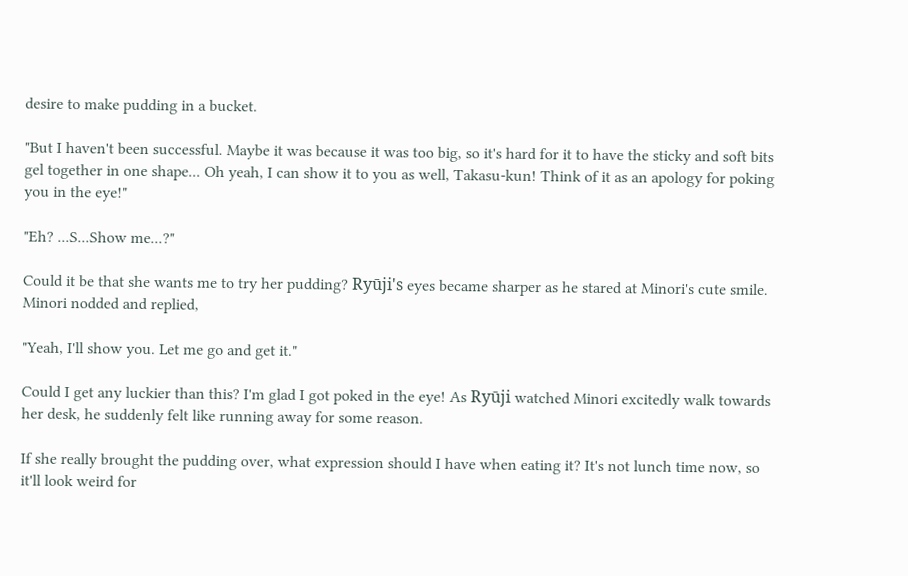desire to make pudding in a bucket.

"But I haven't been successful. Maybe it was because it was too big, so it's hard for it to have the sticky and soft bits gel together in one shape... Oh yeah, I can show it to you as well, Takasu-kun! Think of it as an apology for poking you in the eye!"

"Eh? ...S...Show me...?"

Could it be that she wants me to try her pudding? Ryūji's eyes became sharper as he stared at Minori's cute smile. Minori nodded and replied,

"Yeah, I'll show you. Let me go and get it."

Could I get any luckier than this? I'm glad I got poked in the eye! As Ryūji watched Minori excitedly walk towards her desk, he suddenly felt like running away for some reason.

If she really brought the pudding over, what expression should I have when eating it? It's not lunch time now, so it'll look weird for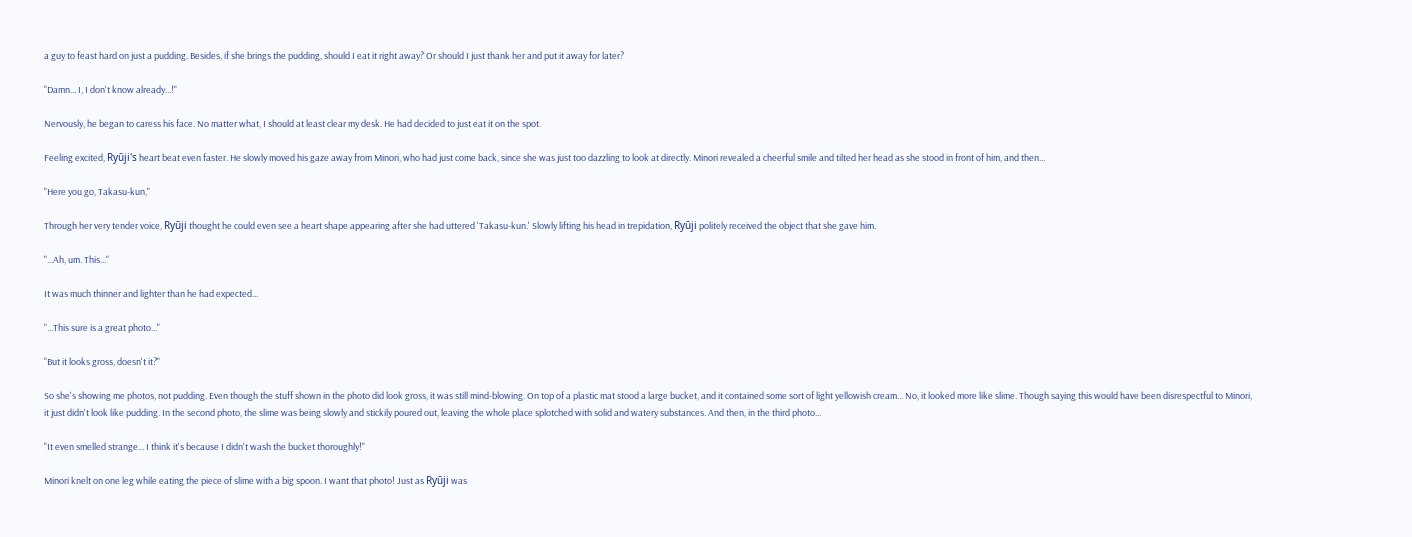a guy to feast hard on just a pudding. Besides, if she brings the pudding, should I eat it right away? Or should I just thank her and put it away for later?

"Damn... I, I don't know already...!"

Nervously, he began to caress his face. No matter what, I should at least clear my desk. He had decided to just eat it on the spot.

Feeling excited, Ryūji's heart beat even faster. He slowly moved his gaze away from Minori, who had just come back, since she was just too dazzling to look at directly. Minori revealed a cheerful smile and tilted her head as she stood in front of him, and then...

"Here you go, Takasu-kun,"

Through her very tender voice, Ryūji thought he could even see a heart shape appearing after she had uttered 'Takasu-kun.' Slowly lifting his head in trepidation, Ryūji politely received the object that she gave him.

"...Ah, um. This..."

It was much thinner and lighter than he had expected...

"...This sure is a great photo..."

"But it looks gross, doesn't it?"

So she's showing me photos, not pudding. Even though the stuff shown in the photo did look gross, it was still mind-blowing. On top of a plastic mat stood a large bucket, and it contained some sort of light yellowish cream... No, it looked more like slime. Though saying this would have been disrespectful to Minori, it just didn't look like pudding. In the second photo, the slime was being slowly and stickily poured out, leaving the whole place splotched with solid and watery substances. And then, in the third photo...

"It even smelled strange... I think it's because I didn't wash the bucket thoroughly!"

Minori knelt on one leg while eating the piece of slime with a big spoon. I want that photo! Just as Ryūji was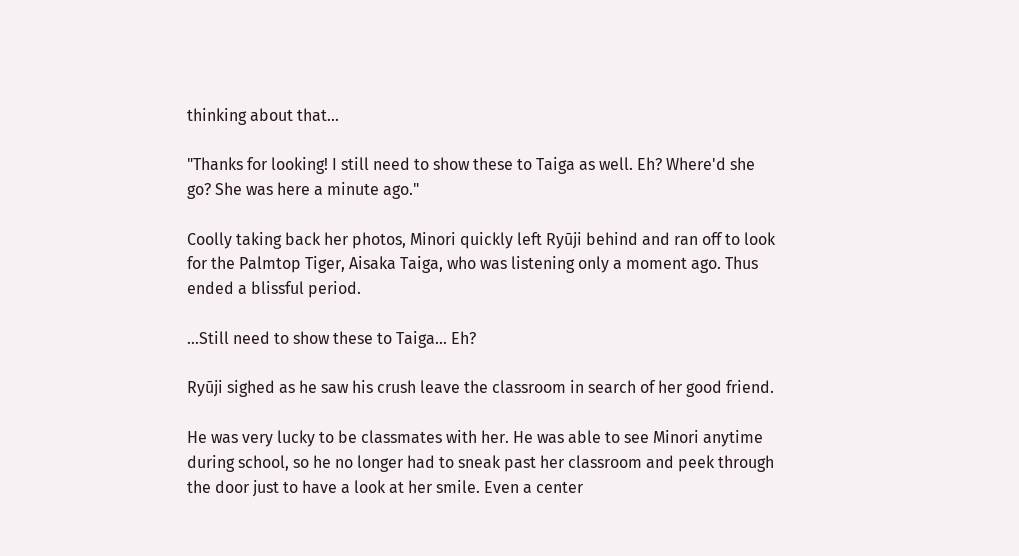thinking about that...

"Thanks for looking! I still need to show these to Taiga as well. Eh? Where'd she go? She was here a minute ago."

Coolly taking back her photos, Minori quickly left Ryūji behind and ran off to look for the Palmtop Tiger, Aisaka Taiga, who was listening only a moment ago. Thus ended a blissful period.

...Still need to show these to Taiga... Eh?

Ryūji sighed as he saw his crush leave the classroom in search of her good friend.

He was very lucky to be classmates with her. He was able to see Minori anytime during school, so he no longer had to sneak past her classroom and peek through the door just to have a look at her smile. Even a center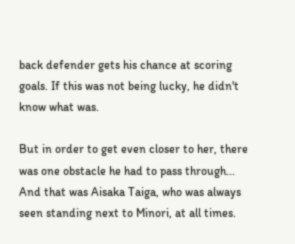back defender gets his chance at scoring goals. If this was not being lucky, he didn't know what was.

But in order to get even closer to her, there was one obstacle he had to pass through... And that was Aisaka Taiga, who was always seen standing next to Minori, at all times.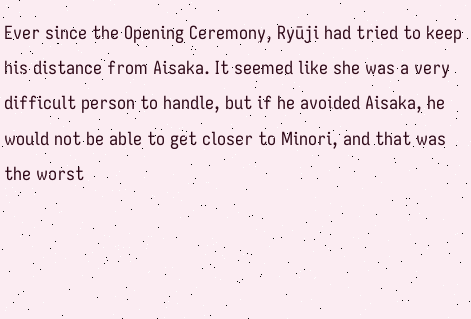Ever since the Opening Ceremony, Ryūji had tried to keep his distance from Aisaka. It seemed like she was a very difficult person to handle, but if he avoided Aisaka, he would not be able to get closer to Minori, and that was the worst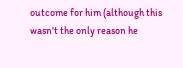outcome for him (although this wasn't the only reason he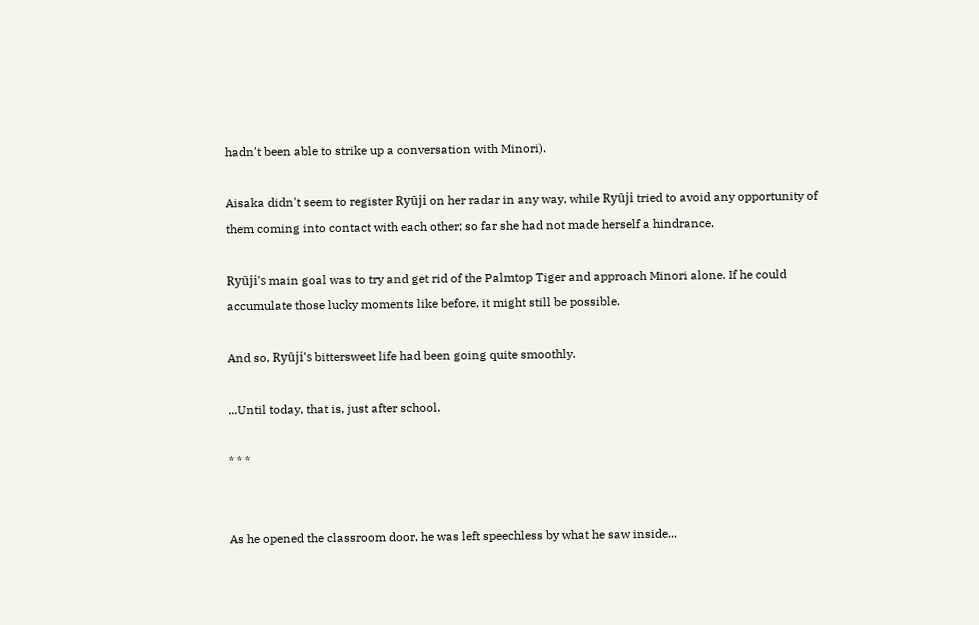hadn't been able to strike up a conversation with Minori).

Aisaka didn't seem to register Ryūji on her radar in any way, while Ryūji tried to avoid any opportunity of them coming into contact with each other; so far she had not made herself a hindrance.

Ryūji's main goal was to try and get rid of the Palmtop Tiger and approach Minori alone. If he could accumulate those lucky moments like before, it might still be possible.

And so, Ryūji's bittersweet life had been going quite smoothly.

...Until today, that is, just after school.

* * *


As he opened the classroom door, he was left speechless by what he saw inside...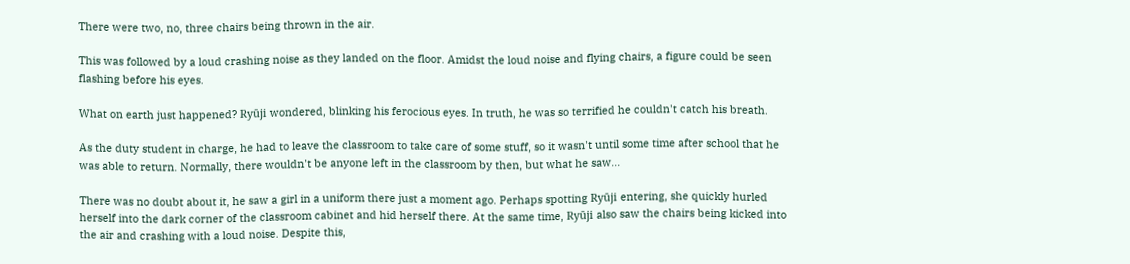There were two, no, three chairs being thrown in the air.

This was followed by a loud crashing noise as they landed on the floor. Amidst the loud noise and flying chairs, a figure could be seen flashing before his eyes.

What on earth just happened? Ryūji wondered, blinking his ferocious eyes. In truth, he was so terrified he couldn't catch his breath.

As the duty student in charge, he had to leave the classroom to take care of some stuff, so it wasn't until some time after school that he was able to return. Normally, there wouldn't be anyone left in the classroom by then, but what he saw...

There was no doubt about it, he saw a girl in a uniform there just a moment ago. Perhaps spotting Ryūji entering, she quickly hurled herself into the dark corner of the classroom cabinet and hid herself there. At the same time, Ryūji also saw the chairs being kicked into the air and crashing with a loud noise. Despite this,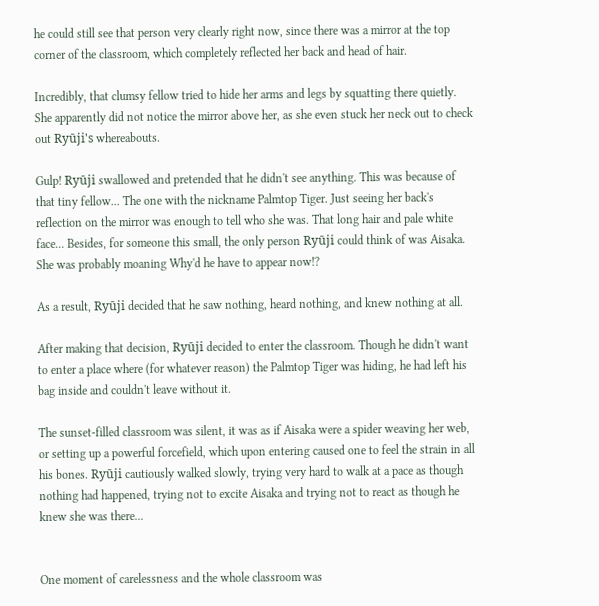he could still see that person very clearly right now, since there was a mirror at the top corner of the classroom, which completely reflected her back and head of hair.

Incredibly, that clumsy fellow tried to hide her arms and legs by squatting there quietly. She apparently did not notice the mirror above her, as she even stuck her neck out to check out Ryūji's whereabouts.

Gulp! Ryūji swallowed and pretended that he didn't see anything. This was because of that tiny fellow... The one with the nickname Palmtop Tiger. Just seeing her back's reflection on the mirror was enough to tell who she was. That long hair and pale white face... Besides, for someone this small, the only person Ryūji could think of was Aisaka. She was probably moaning Why'd he have to appear now!?

As a result, Ryūji decided that he saw nothing, heard nothing, and knew nothing at all.

After making that decision, Ryūji decided to enter the classroom. Though he didn't want to enter a place where (for whatever reason) the Palmtop Tiger was hiding, he had left his bag inside and couldn't leave without it.

The sunset-filled classroom was silent, it was as if Aisaka were a spider weaving her web, or setting up a powerful forcefield, which upon entering caused one to feel the strain in all his bones. Ryūji cautiously walked slowly, trying very hard to walk at a pace as though nothing had happened, trying not to excite Aisaka and trying not to react as though he knew she was there...


One moment of carelessness and the whole classroom was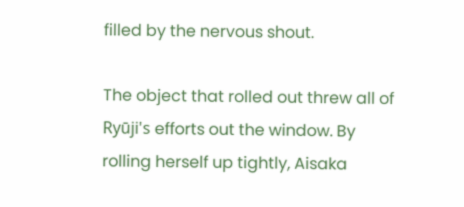filled by the nervous shout.

The object that rolled out threw all of Ryūji's efforts out the window. By rolling herself up tightly, Aisaka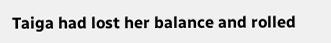Taiga had lost her balance and rolled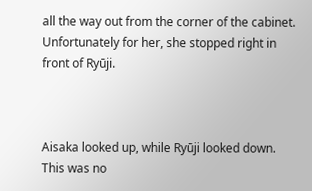all the way out from the corner of the cabinet. Unfortunately for her, she stopped right in front of Ryūji.



Aisaka looked up, while Ryūji looked down. This was no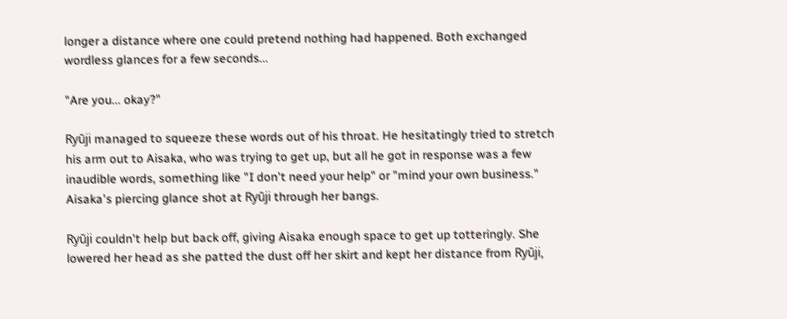longer a distance where one could pretend nothing had happened. Both exchanged wordless glances for a few seconds...

"Are you... okay?"

Ryūji managed to squeeze these words out of his throat. He hesitatingly tried to stretch his arm out to Aisaka, who was trying to get up, but all he got in response was a few inaudible words, something like "I don't need your help" or "mind your own business." Aisaka's piercing glance shot at Ryūji through her bangs.

Ryūji couldn't help but back off, giving Aisaka enough space to get up totteringly. She lowered her head as she patted the dust off her skirt and kept her distance from Ryūji,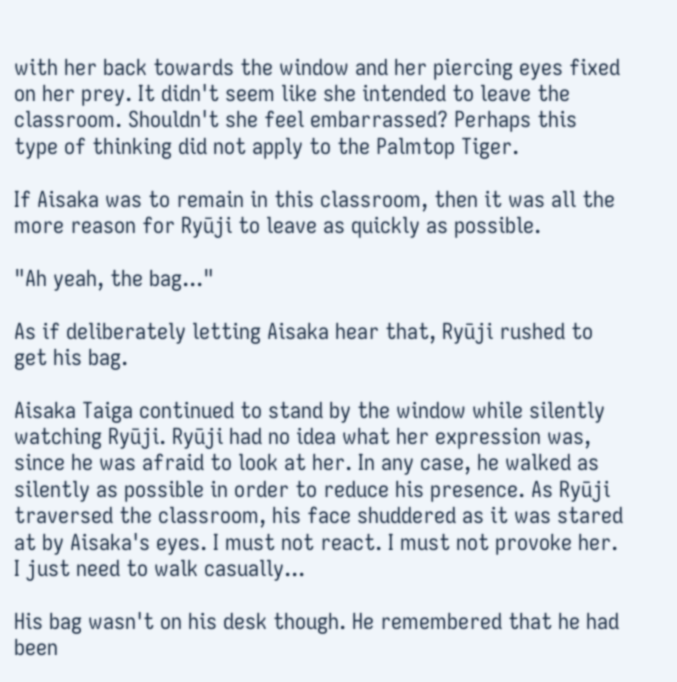with her back towards the window and her piercing eyes fixed on her prey. It didn't seem like she intended to leave the classroom. Shouldn't she feel embarrassed? Perhaps this type of thinking did not apply to the Palmtop Tiger.

If Aisaka was to remain in this classroom, then it was all the more reason for Ryūji to leave as quickly as possible.

"Ah yeah, the bag..."

As if deliberately letting Aisaka hear that, Ryūji rushed to get his bag.

Aisaka Taiga continued to stand by the window while silently watching Ryūji. Ryūji had no idea what her expression was, since he was afraid to look at her. In any case, he walked as silently as possible in order to reduce his presence. As Ryūji traversed the classroom, his face shuddered as it was stared at by Aisaka's eyes. I must not react. I must not provoke her. I just need to walk casually...

His bag wasn't on his desk though. He remembered that he had been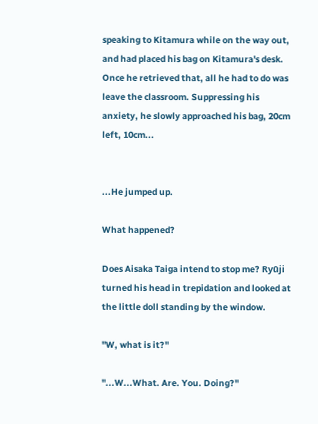speaking to Kitamura while on the way out, and had placed his bag on Kitamura's desk. Once he retrieved that, all he had to do was leave the classroom. Suppressing his anxiety, he slowly approached his bag, 20cm left, 10cm...


...He jumped up.

What happened?

Does Aisaka Taiga intend to stop me? Ryūji turned his head in trepidation and looked at the little doll standing by the window.

"W, what is it?"

"...W...What. Are. You. Doing?"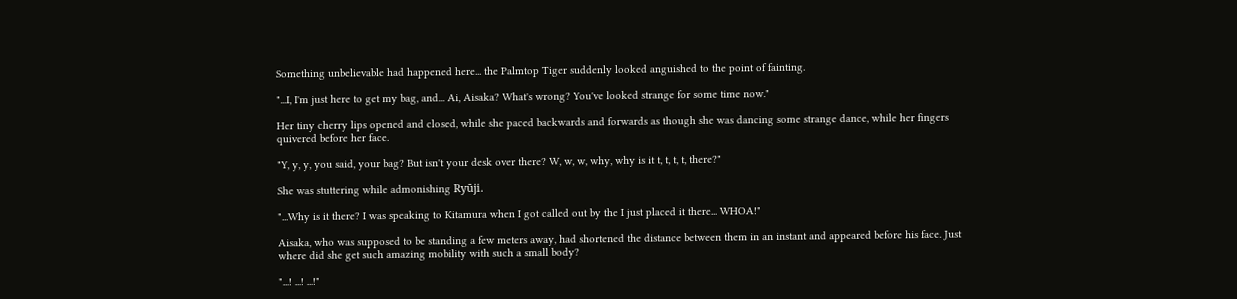Something unbelievable had happened here... the Palmtop Tiger suddenly looked anguished to the point of fainting.

"...I, I'm just here to get my bag, and... Ai, Aisaka? What's wrong? You've looked strange for some time now."

Her tiny cherry lips opened and closed, while she paced backwards and forwards as though she was dancing some strange dance, while her fingers quivered before her face.

"Y, y, y, you said, your bag? But isn't your desk over there? W, w, w, why, why is it t, t, t, t, there?"

She was stuttering while admonishing Ryūji.

"...Why is it there? I was speaking to Kitamura when I got called out by the I just placed it there... WHOA!"

Aisaka, who was supposed to be standing a few meters away, had shortened the distance between them in an instant and appeared before his face. Just where did she get such amazing mobility with such a small body?

"...! ...! ...!"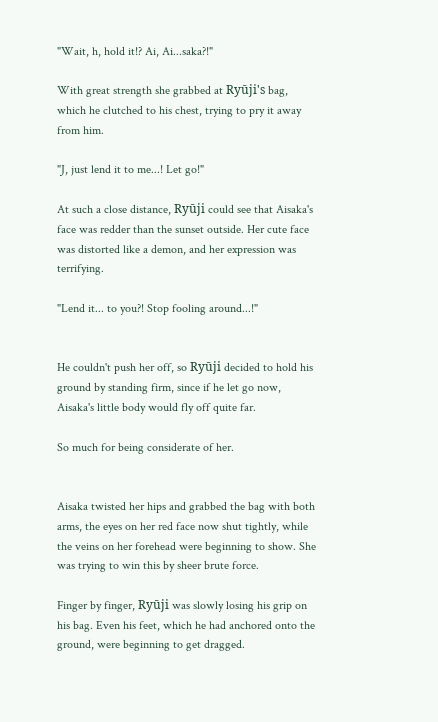"Wait, h, hold it!? Ai, Ai...saka?!"

With great strength she grabbed at Ryūji's bag, which he clutched to his chest, trying to pry it away from him.

"J, just lend it to me...! Let go!"

At such a close distance, Ryūji could see that Aisaka's face was redder than the sunset outside. Her cute face was distorted like a demon, and her expression was terrifying.

"Lend it... to you?! Stop fooling around...!"


He couldn't push her off, so Ryūji decided to hold his ground by standing firm, since if he let go now, Aisaka's little body would fly off quite far.

So much for being considerate of her.


Aisaka twisted her hips and grabbed the bag with both arms, the eyes on her red face now shut tightly, while the veins on her forehead were beginning to show. She was trying to win this by sheer brute force.

Finger by finger, Ryūji was slowly losing his grip on his bag. Even his feet, which he had anchored onto the ground, were beginning to get dragged.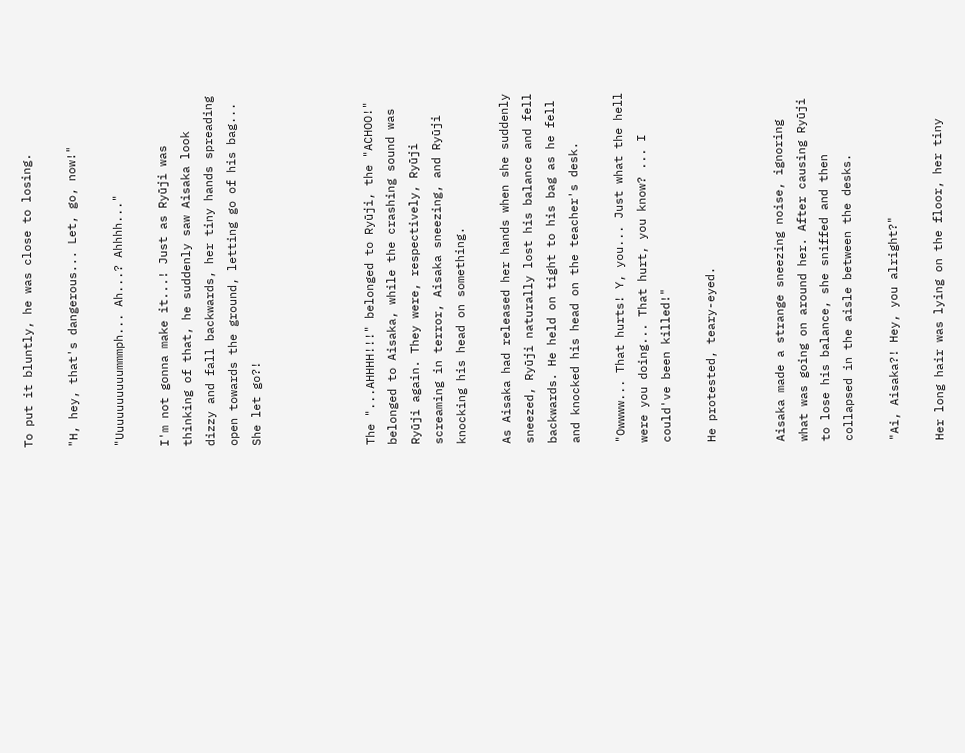To put it bluntly, he was close to losing.

"H, hey, that's dangerous... Let, go, now!"

"Uuuuuuuuuummmph... Ah...? Ahhhh..."

I'm not gonna make it...! Just as Ryūji was thinking of that, he suddenly saw Aisaka look dizzy and fall backwards, her tiny hands spreading open towards the ground, letting go of his bag... She let go?!




The "...AHHHH!!!" belonged to Ryūji, the "ACHOO!" belonged to Aisaka, while the crashing sound was Ryūji again. They were, respectively, Ryūji screaming in terror, Aisaka sneezing, and Ryūji knocking his head on something.

As Aisaka had released her hands when she suddenly sneezed, Ryūji naturally lost his balance and fell backwards. He held on tight to his bag as he fell and knocked his head on the teacher's desk.

"Owwww... That hurts! Y, you... Just what the hell were you doing... That hurt, you know? ... I could've been killed!"

He protested, teary-eyed.


Aisaka made a strange sneezing noise, ignoring what was going on around her. After causing Ryūji to lose his balance, she sniffed and then collapsed in the aisle between the desks.

"Ai, Aisaka?! Hey, you alright?"

Her long hair was lying on the floor, her tiny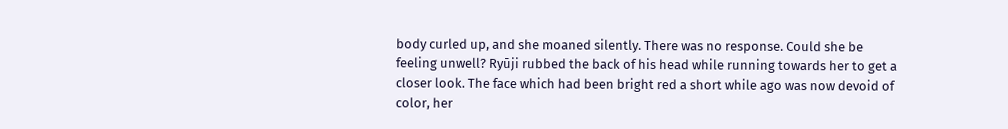body curled up, and she moaned silently. There was no response. Could she be feeling unwell? Ryūji rubbed the back of his head while running towards her to get a closer look. The face which had been bright red a short while ago was now devoid of color, her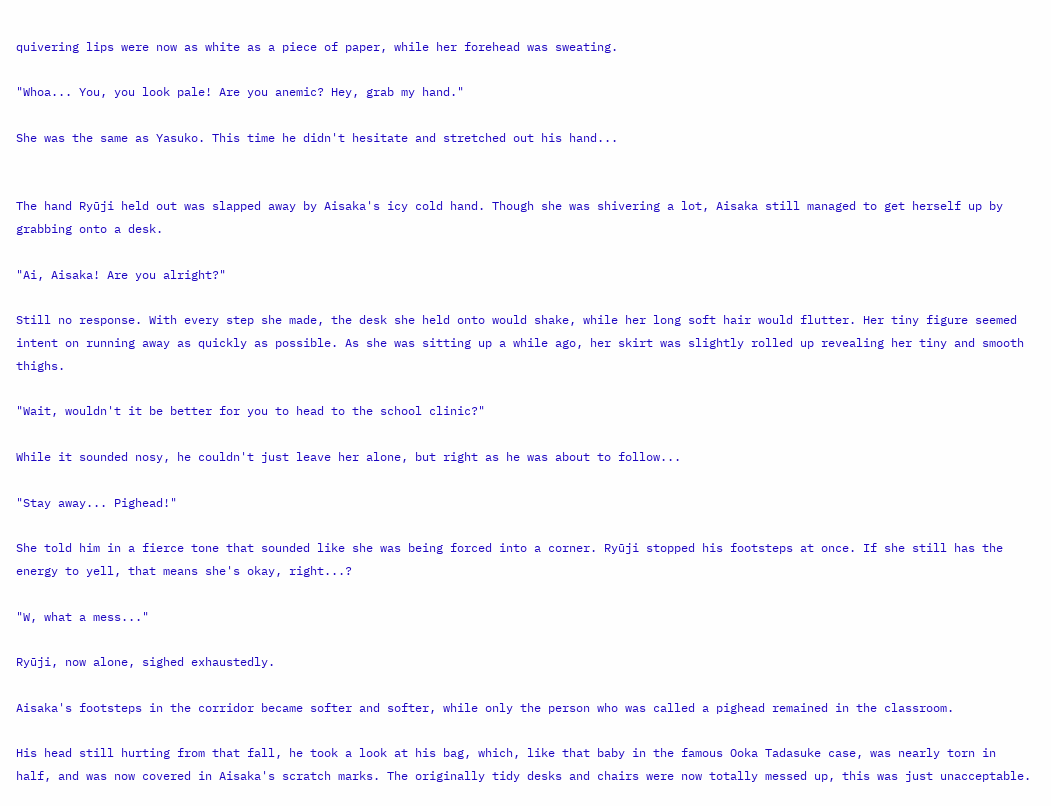quivering lips were now as white as a piece of paper, while her forehead was sweating.

"Whoa... You, you look pale! Are you anemic? Hey, grab my hand."

She was the same as Yasuko. This time he didn't hesitate and stretched out his hand...


The hand Ryūji held out was slapped away by Aisaka's icy cold hand. Though she was shivering a lot, Aisaka still managed to get herself up by grabbing onto a desk.

"Ai, Aisaka! Are you alright?"

Still no response. With every step she made, the desk she held onto would shake, while her long soft hair would flutter. Her tiny figure seemed intent on running away as quickly as possible. As she was sitting up a while ago, her skirt was slightly rolled up revealing her tiny and smooth thighs.

"Wait, wouldn't it be better for you to head to the school clinic?"

While it sounded nosy, he couldn't just leave her alone, but right as he was about to follow...

"Stay away... Pighead!"

She told him in a fierce tone that sounded like she was being forced into a corner. Ryūji stopped his footsteps at once. If she still has the energy to yell, that means she's okay, right...?

"W, what a mess..."

Ryūji, now alone, sighed exhaustedly.

Aisaka's footsteps in the corridor became softer and softer, while only the person who was called a pighead remained in the classroom.

His head still hurting from that fall, he took a look at his bag, which, like that baby in the famous Ooka Tadasuke case, was nearly torn in half, and was now covered in Aisaka's scratch marks. The originally tidy desks and chairs were now totally messed up, this was just unacceptable.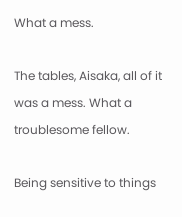What a mess.

The tables, Aisaka, all of it was a mess. What a troublesome fellow.

Being sensitive to things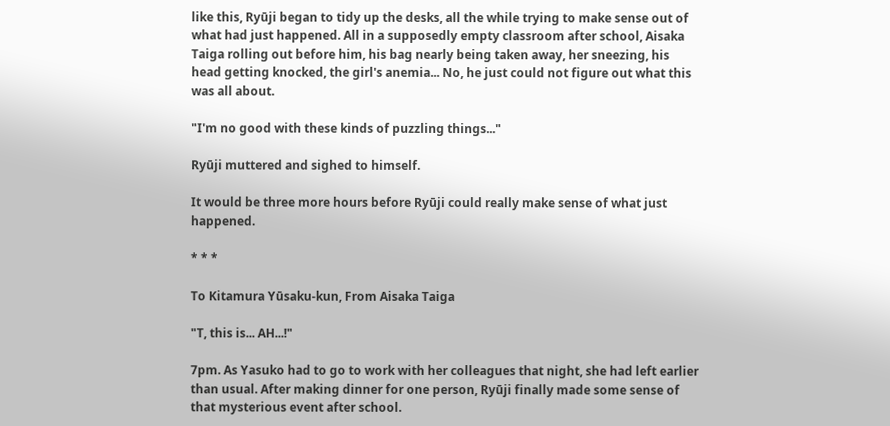like this, Ryūji began to tidy up the desks, all the while trying to make sense out of what had just happened. All in a supposedly empty classroom after school, Aisaka Taiga rolling out before him, his bag nearly being taken away, her sneezing, his head getting knocked, the girl's anemia... No, he just could not figure out what this was all about.

"I'm no good with these kinds of puzzling things..."

Ryūji muttered and sighed to himself.

It would be three more hours before Ryūji could really make sense of what just happened.

* * *

To Kitamura Yūsaku-kun, From Aisaka Taiga

"T, this is... AH...!"

7pm. As Yasuko had to go to work with her colleagues that night, she had left earlier than usual. After making dinner for one person, Ryūji finally made some sense of that mysterious event after school.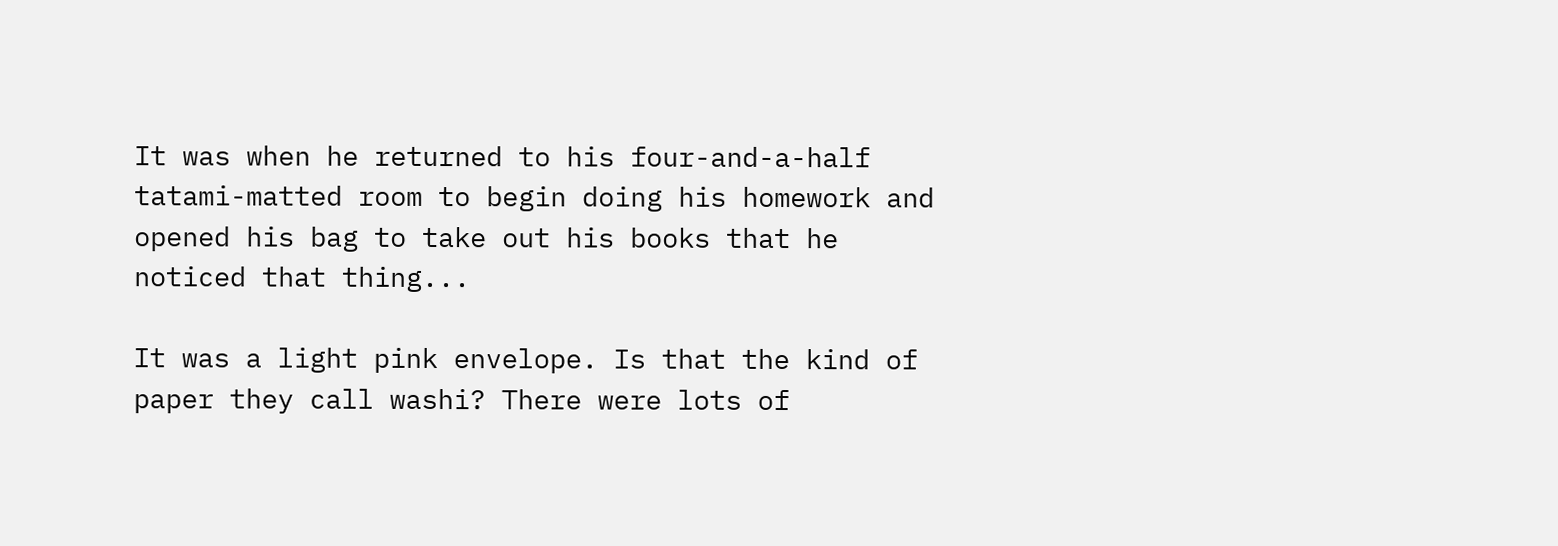It was when he returned to his four-and-a-half tatami-matted room to begin doing his homework and opened his bag to take out his books that he noticed that thing...

It was a light pink envelope. Is that the kind of paper they call washi? There were lots of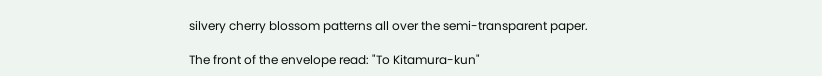silvery cherry blossom patterns all over the semi-transparent paper.

The front of the envelope read: "To Kitamura-kun"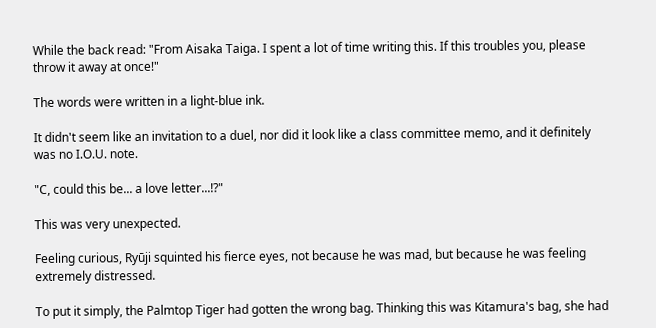While the back read: "From Aisaka Taiga. I spent a lot of time writing this. If this troubles you, please throw it away at once!"

The words were written in a light-blue ink.

It didn't seem like an invitation to a duel, nor did it look like a class committee memo, and it definitely was no I.O.U. note.

"C, could this be... a love letter...!?"

This was very unexpected.

Feeling curious, Ryūji squinted his fierce eyes, not because he was mad, but because he was feeling extremely distressed.

To put it simply, the Palmtop Tiger had gotten the wrong bag. Thinking this was Kitamura's bag, she had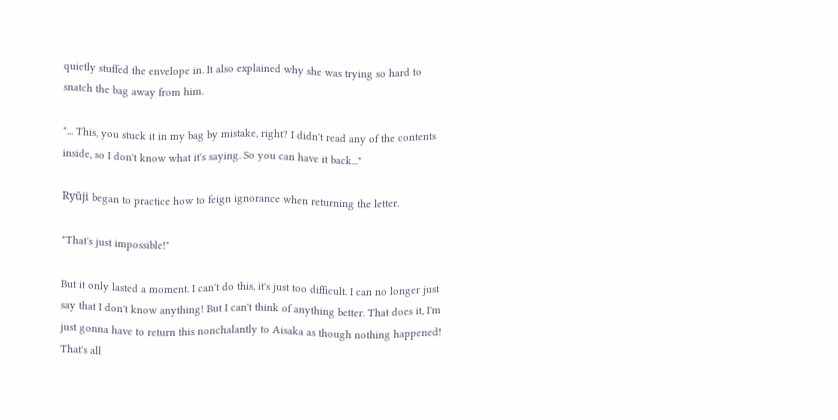quietly stuffed the envelope in. It also explained why she was trying so hard to snatch the bag away from him.

"... This, you stuck it in my bag by mistake, right? I didn't read any of the contents inside, so I don't know what it's saying. So you can have it back..."

Ryūji began to practice how to feign ignorance when returning the letter.

"That's just impossible!"

But it only lasted a moment. I can't do this, it's just too difficult. I can no longer just say that I don't know anything! But I can't think of anything better. That does it, I'm just gonna have to return this nonchalantly to Aisaka as though nothing happened! That's all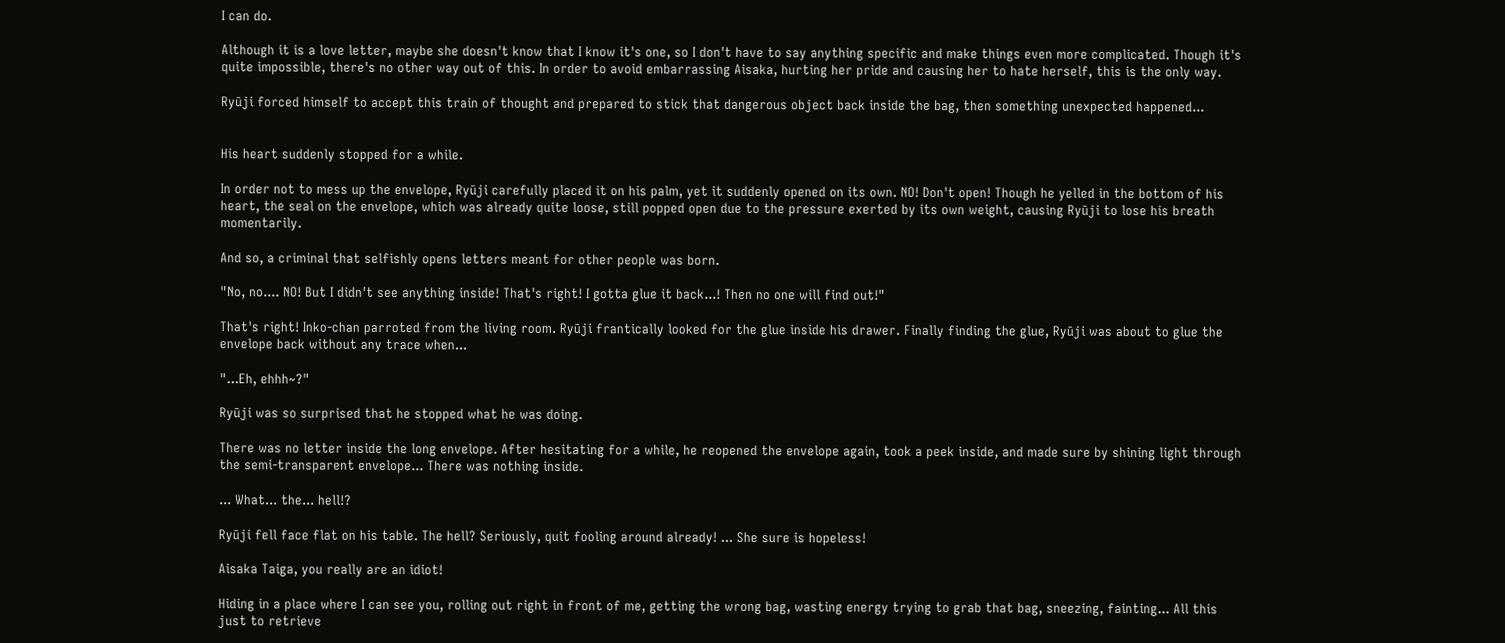I can do.

Although it is a love letter, maybe she doesn't know that I know it's one, so I don't have to say anything specific and make things even more complicated. Though it's quite impossible, there's no other way out of this. In order to avoid embarrassing Aisaka, hurting her pride and causing her to hate herself, this is the only way.

Ryūji forced himself to accept this train of thought and prepared to stick that dangerous object back inside the bag, then something unexpected happened...


His heart suddenly stopped for a while.

In order not to mess up the envelope, Ryūji carefully placed it on his palm, yet it suddenly opened on its own. NO! Don't open! Though he yelled in the bottom of his heart, the seal on the envelope, which was already quite loose, still popped open due to the pressure exerted by its own weight, causing Ryūji to lose his breath momentarily.

And so, a criminal that selfishly opens letters meant for other people was born.

"No, no.... NO! But I didn't see anything inside! That's right! I gotta glue it back...! Then no one will find out!"

That's right! Inko-chan parroted from the living room. Ryūji frantically looked for the glue inside his drawer. Finally finding the glue, Ryūji was about to glue the envelope back without any trace when...

"...Eh, ehhh~?"

Ryūji was so surprised that he stopped what he was doing.

There was no letter inside the long envelope. After hesitating for a while, he reopened the envelope again, took a peek inside, and made sure by shining light through the semi-transparent envelope... There was nothing inside.

... What... the... hell!?

Ryūji fell face flat on his table. The hell? Seriously, quit fooling around already! ... She sure is hopeless!

Aisaka Taiga, you really are an idiot!

Hiding in a place where I can see you, rolling out right in front of me, getting the wrong bag, wasting energy trying to grab that bag, sneezing, fainting... All this just to retrieve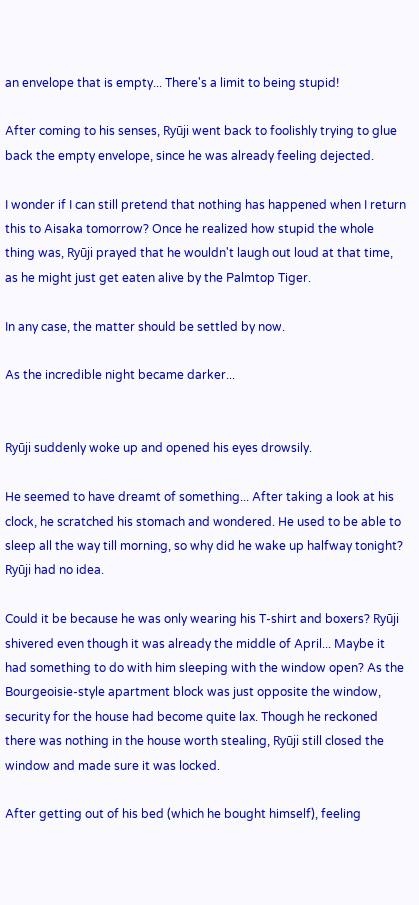an envelope that is empty... There's a limit to being stupid!

After coming to his senses, Ryūji went back to foolishly trying to glue back the empty envelope, since he was already feeling dejected.

I wonder if I can still pretend that nothing has happened when I return this to Aisaka tomorrow? Once he realized how stupid the whole thing was, Ryūji prayed that he wouldn't laugh out loud at that time, as he might just get eaten alive by the Palmtop Tiger.

In any case, the matter should be settled by now.

As the incredible night became darker...


Ryūji suddenly woke up and opened his eyes drowsily.

He seemed to have dreamt of something... After taking a look at his clock, he scratched his stomach and wondered. He used to be able to sleep all the way till morning, so why did he wake up halfway tonight? Ryūji had no idea.

Could it be because he was only wearing his T-shirt and boxers? Ryūji shivered even though it was already the middle of April... Maybe it had something to do with him sleeping with the window open? As the Bourgeoisie-style apartment block was just opposite the window, security for the house had become quite lax. Though he reckoned there was nothing in the house worth stealing, Ryūji still closed the window and made sure it was locked.

After getting out of his bed (which he bought himself), feeling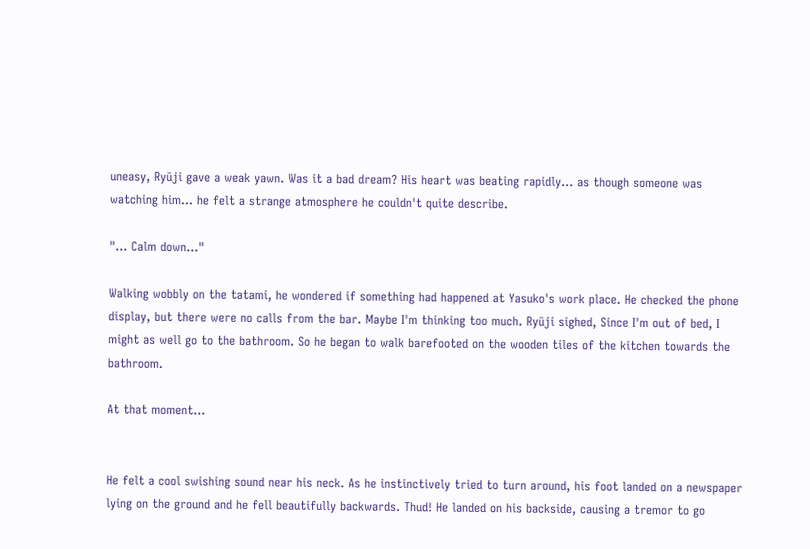uneasy, Ryūji gave a weak yawn. Was it a bad dream? His heart was beating rapidly... as though someone was watching him... he felt a strange atmosphere he couldn't quite describe.

"... Calm down..."

Walking wobbly on the tatami, he wondered if something had happened at Yasuko's work place. He checked the phone display, but there were no calls from the bar. Maybe I'm thinking too much. Ryūji sighed, Since I'm out of bed, I might as well go to the bathroom. So he began to walk barefooted on the wooden tiles of the kitchen towards the bathroom.

At that moment...


He felt a cool swishing sound near his neck. As he instinctively tried to turn around, his foot landed on a newspaper lying on the ground and he fell beautifully backwards. Thud! He landed on his backside, causing a tremor to go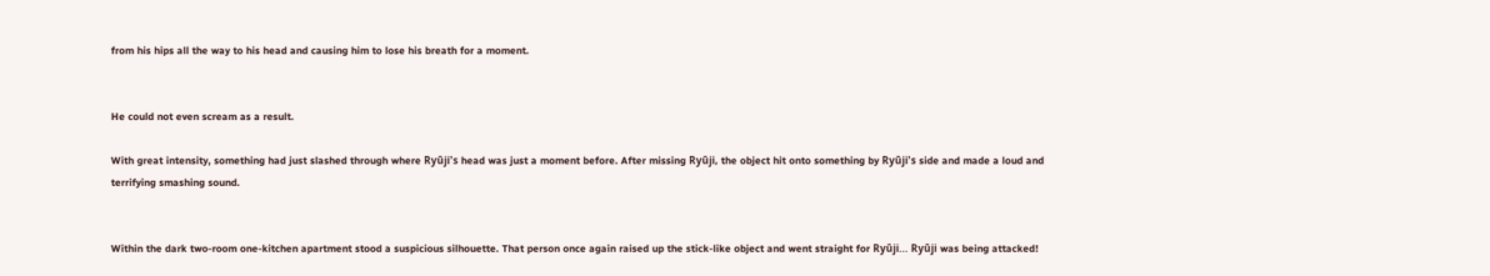from his hips all the way to his head and causing him to lose his breath for a moment.


He could not even scream as a result.

With great intensity, something had just slashed through where Ryūji's head was just a moment before. After missing Ryūji, the object hit onto something by Ryūji's side and made a loud and terrifying smashing sound.


Within the dark two-room one-kitchen apartment stood a suspicious silhouette. That person once again raised up the stick-like object and went straight for Ryūji... Ryūji was being attacked!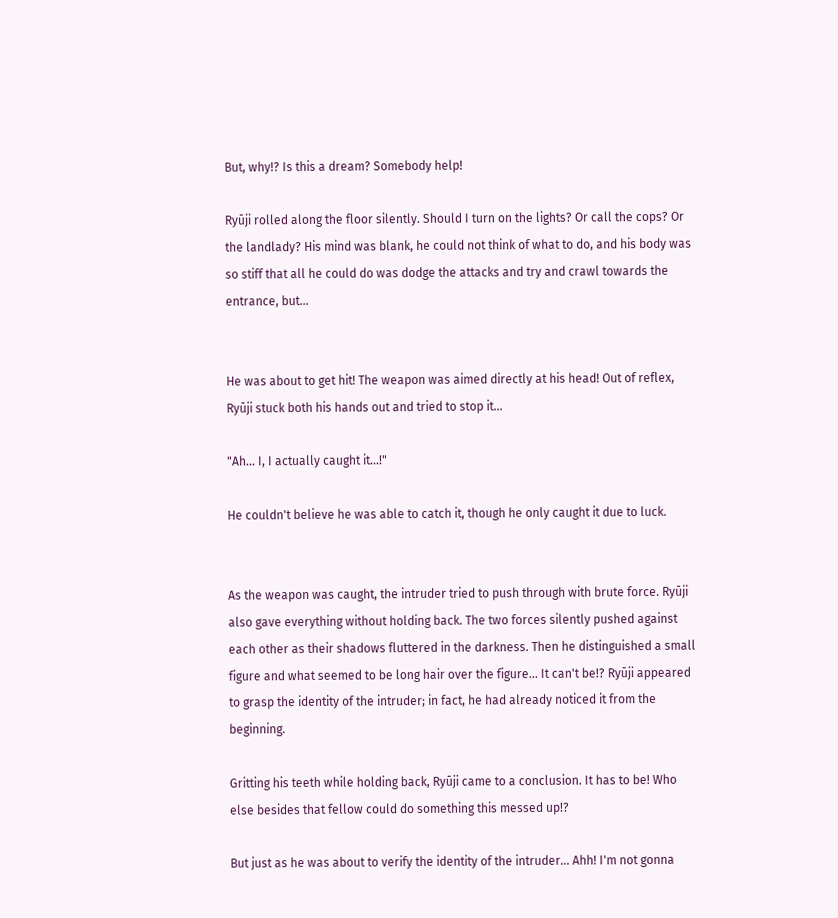But, why!? Is this a dream? Somebody help!

Ryūji rolled along the floor silently. Should I turn on the lights? Or call the cops? Or the landlady? His mind was blank, he could not think of what to do, and his body was so stiff that all he could do was dodge the attacks and try and crawl towards the entrance, but...


He was about to get hit! The weapon was aimed directly at his head! Out of reflex, Ryūji stuck both his hands out and tried to stop it...

"Ah... I, I actually caught it...!"

He couldn't believe he was able to catch it, though he only caught it due to luck.


As the weapon was caught, the intruder tried to push through with brute force. Ryūji also gave everything without holding back. The two forces silently pushed against each other as their shadows fluttered in the darkness. Then he distinguished a small figure and what seemed to be long hair over the figure... It can't be!? Ryūji appeared to grasp the identity of the intruder; in fact, he had already noticed it from the beginning.

Gritting his teeth while holding back, Ryūji came to a conclusion. It has to be! Who else besides that fellow could do something this messed up!?

But just as he was about to verify the identity of the intruder... Ahh! I'm not gonna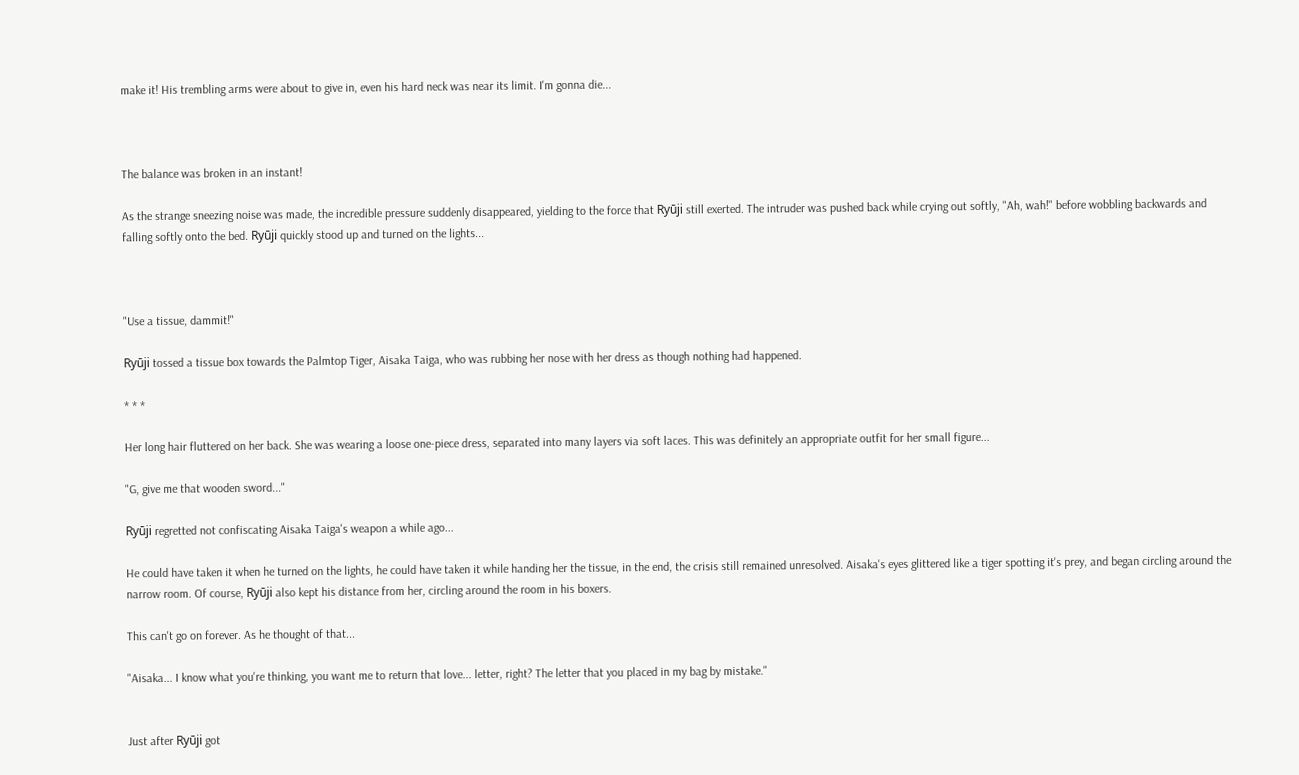make it! His trembling arms were about to give in, even his hard neck was near its limit. I'm gonna die...



The balance was broken in an instant!

As the strange sneezing noise was made, the incredible pressure suddenly disappeared, yielding to the force that Ryūji still exerted. The intruder was pushed back while crying out softly, "Ah, wah!" before wobbling backwards and falling softly onto the bed. Ryūji quickly stood up and turned on the lights...



"Use a tissue, dammit!"

Ryūji tossed a tissue box towards the Palmtop Tiger, Aisaka Taiga, who was rubbing her nose with her dress as though nothing had happened.

* * *

Her long hair fluttered on her back. She was wearing a loose one-piece dress, separated into many layers via soft laces. This was definitely an appropriate outfit for her small figure...

"G, give me that wooden sword..."

Ryūji regretted not confiscating Aisaka Taiga's weapon a while ago...

He could have taken it when he turned on the lights, he could have taken it while handing her the tissue, in the end, the crisis still remained unresolved. Aisaka's eyes glittered like a tiger spotting it's prey, and began circling around the narrow room. Of course, Ryūji also kept his distance from her, circling around the room in his boxers.

This can't go on forever. As he thought of that...

"Aisaka... I know what you're thinking, you want me to return that love... letter, right? The letter that you placed in my bag by mistake."


Just after Ryūji got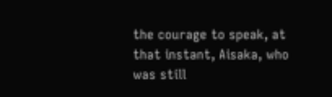the courage to speak, at that instant, Aisaka, who was still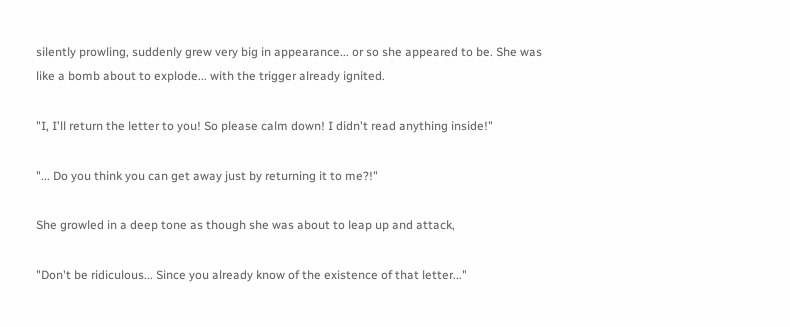silently prowling, suddenly grew very big in appearance... or so she appeared to be. She was like a bomb about to explode... with the trigger already ignited.

"I, I'll return the letter to you! So please calm down! I didn't read anything inside!"

"... Do you think you can get away just by returning it to me?!"

She growled in a deep tone as though she was about to leap up and attack,

"Don't be ridiculous... Since you already know of the existence of that letter..."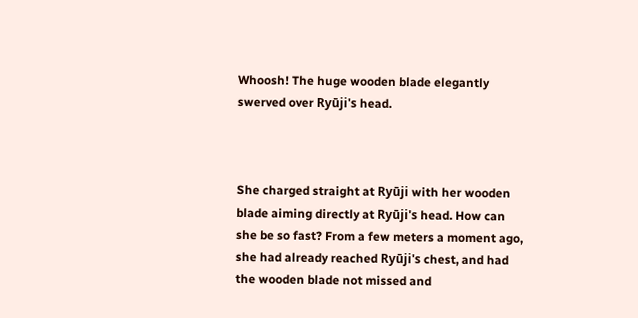Whoosh! The huge wooden blade elegantly swerved over Ryūji's head.



She charged straight at Ryūji with her wooden blade aiming directly at Ryūji's head. How can she be so fast? From a few meters a moment ago, she had already reached Ryūji's chest, and had the wooden blade not missed and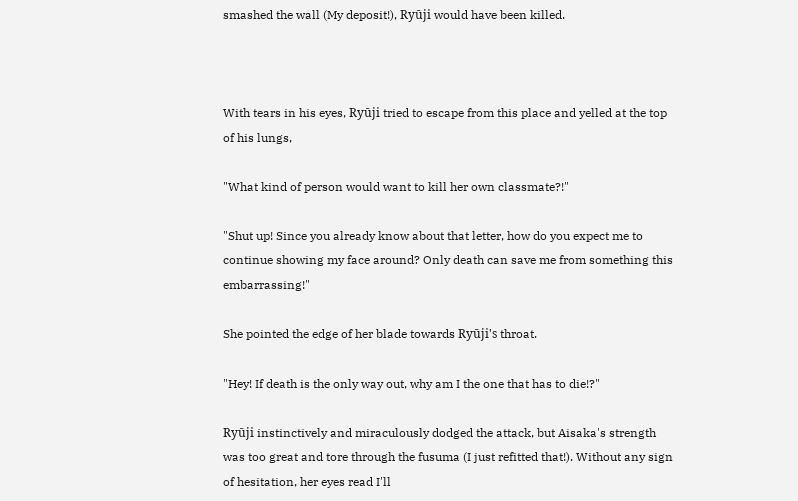smashed the wall (My deposit!), Ryūji would have been killed.



With tears in his eyes, Ryūji tried to escape from this place and yelled at the top of his lungs,

"What kind of person would want to kill her own classmate?!"

"Shut up! Since you already know about that letter, how do you expect me to continue showing my face around? Only death can save me from something this embarrassing!"

She pointed the edge of her blade towards Ryūji's throat.

"Hey! If death is the only way out, why am I the one that has to die!?"

Ryūji instinctively and miraculously dodged the attack, but Aisaka's strength was too great and tore through the fusuma (I just refitted that!). Without any sign of hesitation, her eyes read I'll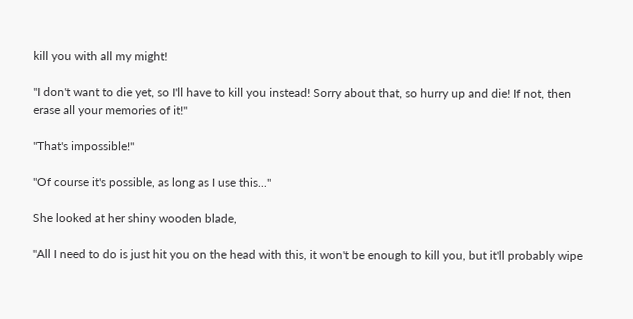kill you with all my might!

"I don't want to die yet, so I'll have to kill you instead! Sorry about that, so hurry up and die! If not, then erase all your memories of it!"

"That's impossible!"

"Of course it's possible, as long as I use this..."

She looked at her shiny wooden blade,

"All I need to do is just hit you on the head with this, it won't be enough to kill you, but it'll probably wipe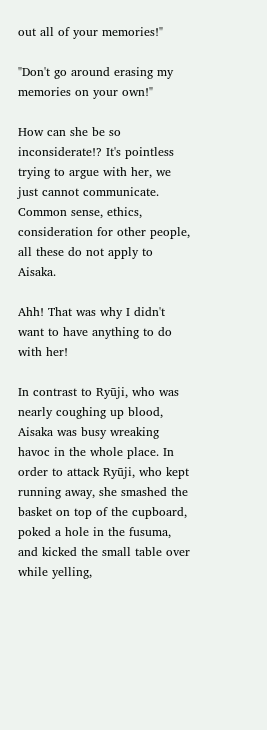out all of your memories!"

"Don't go around erasing my memories on your own!"

How can she be so inconsiderate!? It's pointless trying to argue with her, we just cannot communicate. Common sense, ethics, consideration for other people, all these do not apply to Aisaka.

Ahh! That was why I didn't want to have anything to do with her!

In contrast to Ryūji, who was nearly coughing up blood, Aisaka was busy wreaking havoc in the whole place. In order to attack Ryūji, who kept running away, she smashed the basket on top of the cupboard, poked a hole in the fusuma, and kicked the small table over while yelling,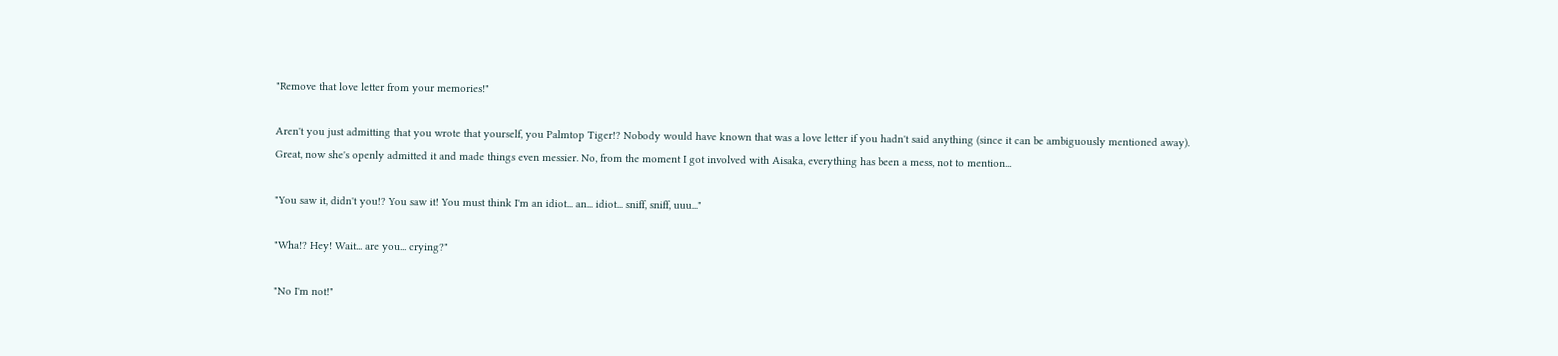"Remove that love letter from your memories!"

Aren't you just admitting that you wrote that yourself, you Palmtop Tiger!? Nobody would have known that was a love letter if you hadn't said anything (since it can be ambiguously mentioned away). Great, now she's openly admitted it and made things even messier. No, from the moment I got involved with Aisaka, everything has been a mess, not to mention...

"You saw it, didn't you!? You saw it! You must think I'm an idiot... an... idiot... sniff, sniff, uuu..."

"Wha!? Hey! Wait... are you... crying?"

"No I'm not!"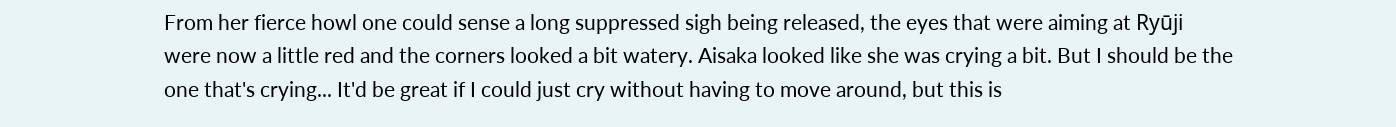From her fierce howl one could sense a long suppressed sigh being released, the eyes that were aiming at Ryūji were now a little red and the corners looked a bit watery. Aisaka looked like she was crying a bit. But I should be the one that's crying... It'd be great if I could just cry without having to move around, but this is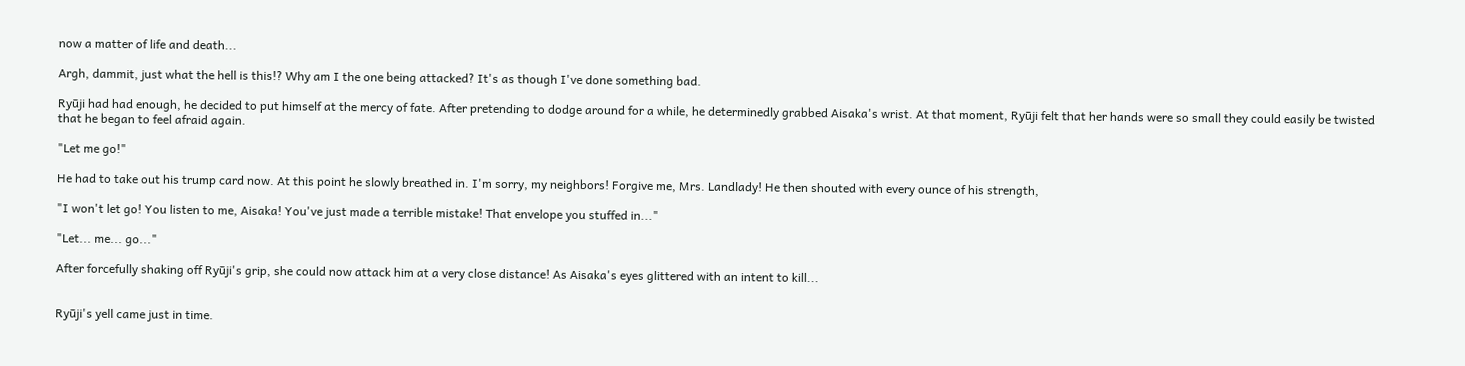now a matter of life and death...

Argh, dammit, just what the hell is this!? Why am I the one being attacked? It's as though I've done something bad.

Ryūji had had enough, he decided to put himself at the mercy of fate. After pretending to dodge around for a while, he determinedly grabbed Aisaka's wrist. At that moment, Ryūji felt that her hands were so small they could easily be twisted that he began to feel afraid again.

"Let me go!"

He had to take out his trump card now. At this point he slowly breathed in. I'm sorry, my neighbors! Forgive me, Mrs. Landlady! He then shouted with every ounce of his strength,

"I won't let go! You listen to me, Aisaka! You've just made a terrible mistake! That envelope you stuffed in..."

"Let... me... go..."

After forcefully shaking off Ryūji's grip, she could now attack him at a very close distance! As Aisaka's eyes glittered with an intent to kill...


Ryūji's yell came just in time.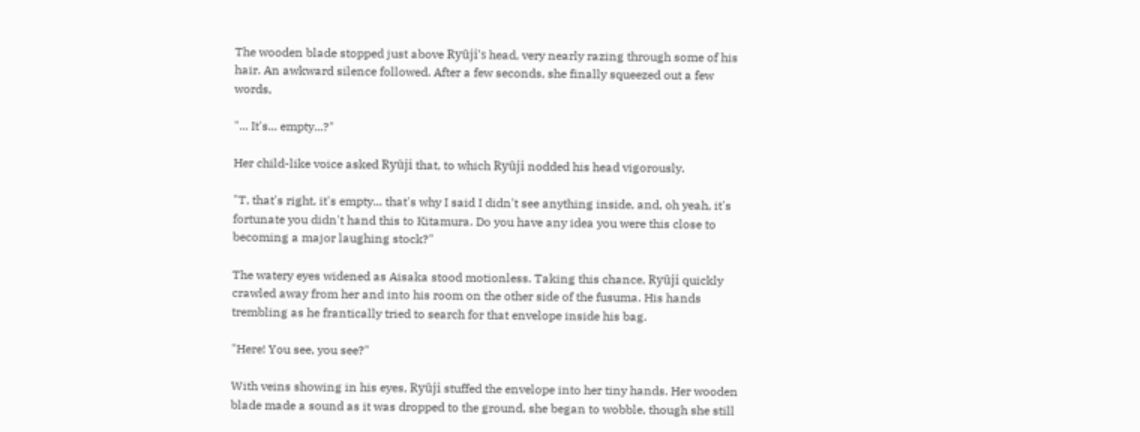The wooden blade stopped just above Ryūji's head, very nearly razing through some of his hair. An awkward silence followed. After a few seconds, she finally squeezed out a few words,

"... It's... empty...?"

Her child-like voice asked Ryūji that, to which Ryūji nodded his head vigorously.

"T, that's right, it's empty... that's why I said I didn't see anything inside, and, oh yeah, it's fortunate you didn't hand this to Kitamura. Do you have any idea you were this close to becoming a major laughing stock?"

The watery eyes widened as Aisaka stood motionless. Taking this chance, Ryūji quickly crawled away from her and into his room on the other side of the fusuma. His hands trembling as he frantically tried to search for that envelope inside his bag.

"Here! You see, you see?"

With veins showing in his eyes, Ryūji stuffed the envelope into her tiny hands. Her wooden blade made a sound as it was dropped to the ground, she began to wobble, though she still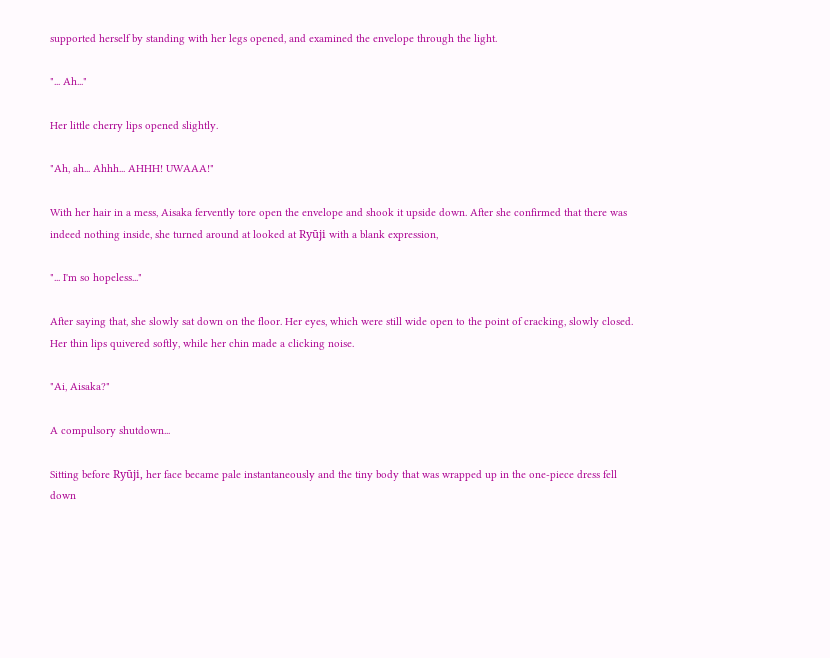supported herself by standing with her legs opened, and examined the envelope through the light.

"... Ah..."

Her little cherry lips opened slightly.

"Ah, ah... Ahhh... AHHH! UWAAA!"

With her hair in a mess, Aisaka fervently tore open the envelope and shook it upside down. After she confirmed that there was indeed nothing inside, she turned around at looked at Ryūji with a blank expression,

"... I'm so hopeless..."

After saying that, she slowly sat down on the floor. Her eyes, which were still wide open to the point of cracking, slowly closed. Her thin lips quivered softly, while her chin made a clicking noise.

"Ai, Aisaka?"

A compulsory shutdown...

Sitting before Ryūji, her face became pale instantaneously and the tiny body that was wrapped up in the one-piece dress fell down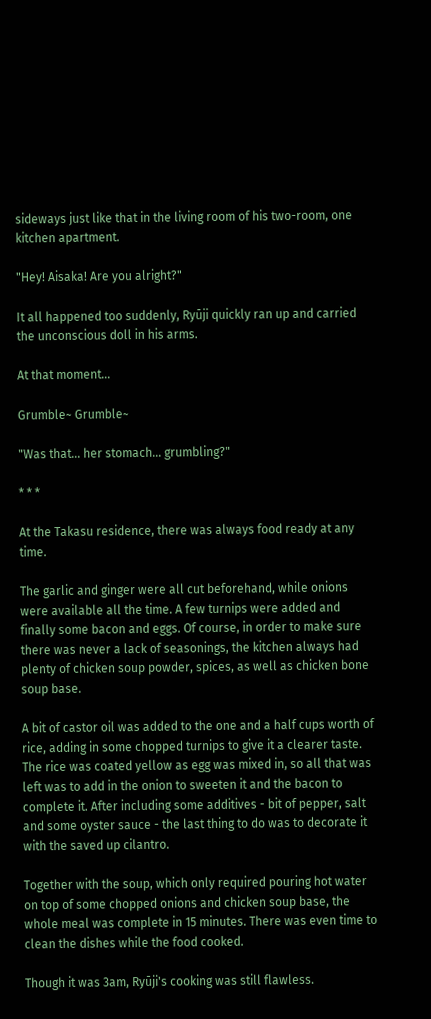sideways just like that in the living room of his two-room, one kitchen apartment.

"Hey! Aisaka! Are you alright?"

It all happened too suddenly, Ryūji quickly ran up and carried the unconscious doll in his arms.

At that moment...

Grumble~ Grumble~

"Was that... her stomach... grumbling?"

* * *

At the Takasu residence, there was always food ready at any time.

The garlic and ginger were all cut beforehand, while onions were available all the time. A few turnips were added and finally some bacon and eggs. Of course, in order to make sure there was never a lack of seasonings, the kitchen always had plenty of chicken soup powder, spices, as well as chicken bone soup base.

A bit of castor oil was added to the one and a half cups worth of rice, adding in some chopped turnips to give it a clearer taste. The rice was coated yellow as egg was mixed in, so all that was left was to add in the onion to sweeten it and the bacon to complete it. After including some additives - bit of pepper, salt and some oyster sauce - the last thing to do was to decorate it with the saved up cilantro.

Together with the soup, which only required pouring hot water on top of some chopped onions and chicken soup base, the whole meal was complete in 15 minutes. There was even time to clean the dishes while the food cooked.

Though it was 3am, Ryūji's cooking was still flawless.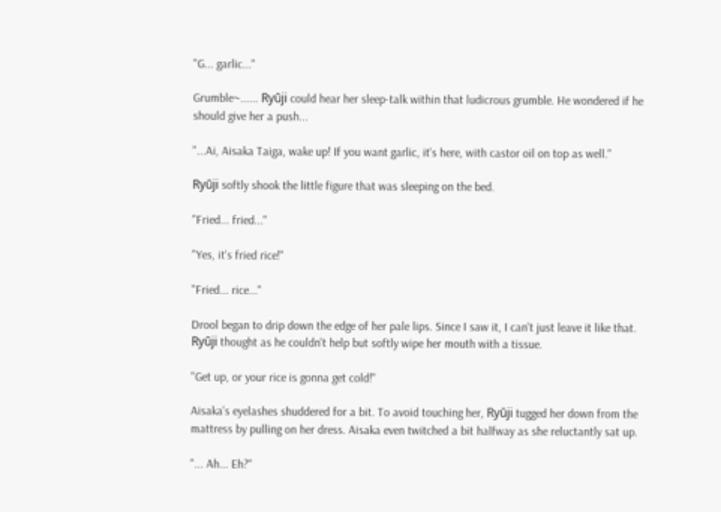"G... garlic..."

Grumble~...... Ryūji could hear her sleep-talk within that ludicrous grumble. He wondered if he should give her a push...

"...Ai, Aisaka Taiga, wake up! If you want garlic, it's here, with castor oil on top as well."

Ryūji softly shook the little figure that was sleeping on the bed.

"Fried... fried..."

"Yes, it's fried rice!"

"Fried... rice..."

Drool began to drip down the edge of her pale lips. Since I saw it, I can't just leave it like that. Ryūji thought as he couldn't help but softly wipe her mouth with a tissue.

"Get up, or your rice is gonna get cold!"

Aisaka's eyelashes shuddered for a bit. To avoid touching her, Ryūji tugged her down from the mattress by pulling on her dress. Aisaka even twitched a bit halfway as she reluctantly sat up.

"... Ah... Eh?"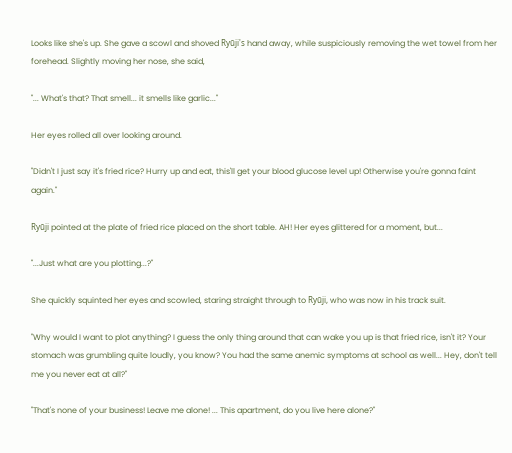Looks like she's up. She gave a scowl and shoved Ryūji's hand away, while suspiciously removing the wet towel from her forehead. Slightly moving her nose, she said,

"... What's that? That smell... it smells like garlic..."

Her eyes rolled all over looking around.

"Didn't I just say it's fried rice? Hurry up and eat, this'll get your blood glucose level up! Otherwise you're gonna faint again."

Ryūji pointed at the plate of fried rice placed on the short table. AH! Her eyes glittered for a moment, but...

"...Just what are you plotting...?"

She quickly squinted her eyes and scowled, staring straight through to Ryūji, who was now in his track suit.

"Why would I want to plot anything? I guess the only thing around that can wake you up is that fried rice, isn't it? Your stomach was grumbling quite loudly, you know? You had the same anemic symptoms at school as well... Hey, don't tell me you never eat at all?"

"That's none of your business! Leave me alone! ... This apartment, do you live here alone?"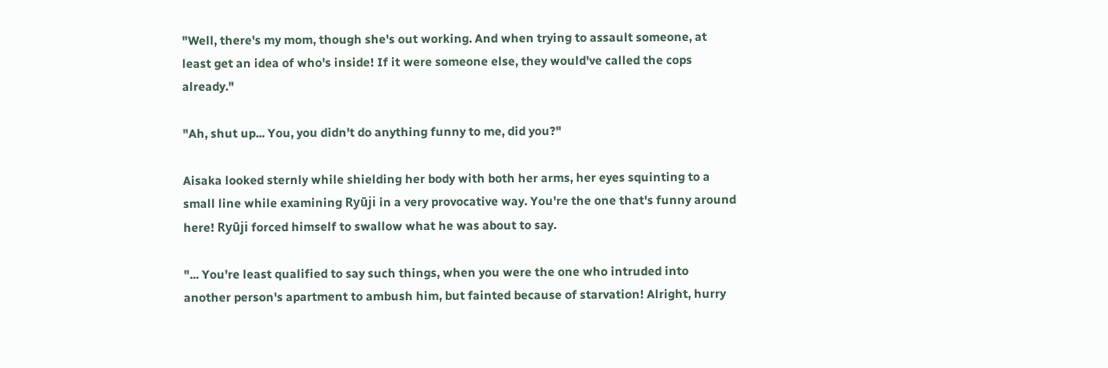"Well, there's my mom, though she's out working. And when trying to assault someone, at least get an idea of who's inside! If it were someone else, they would've called the cops already."

"Ah, shut up... You, you didn't do anything funny to me, did you?"

Aisaka looked sternly while shielding her body with both her arms, her eyes squinting to a small line while examining Ryūji in a very provocative way. You're the one that's funny around here! Ryūji forced himself to swallow what he was about to say.

"... You're least qualified to say such things, when you were the one who intruded into another person's apartment to ambush him, but fainted because of starvation! Alright, hurry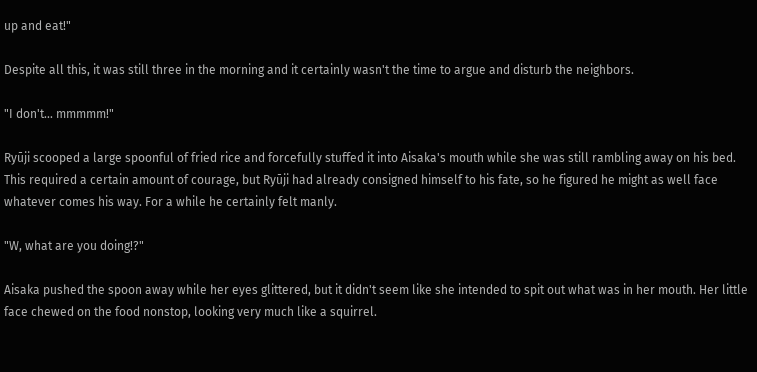up and eat!"

Despite all this, it was still three in the morning and it certainly wasn't the time to argue and disturb the neighbors.

"I don't... mmmmm!"

Ryūji scooped a large spoonful of fried rice and forcefully stuffed it into Aisaka's mouth while she was still rambling away on his bed. This required a certain amount of courage, but Ryūji had already consigned himself to his fate, so he figured he might as well face whatever comes his way. For a while he certainly felt manly.

"W, what are you doing!?"

Aisaka pushed the spoon away while her eyes glittered, but it didn't seem like she intended to spit out what was in her mouth. Her little face chewed on the food nonstop, looking very much like a squirrel.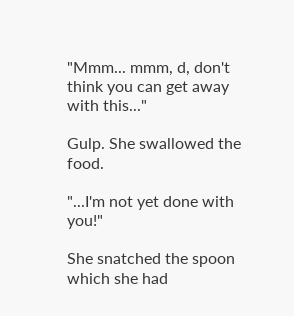"Mmm... mmm, d, don't think you can get away with this..."

Gulp. She swallowed the food.

"...I'm not yet done with you!"

She snatched the spoon which she had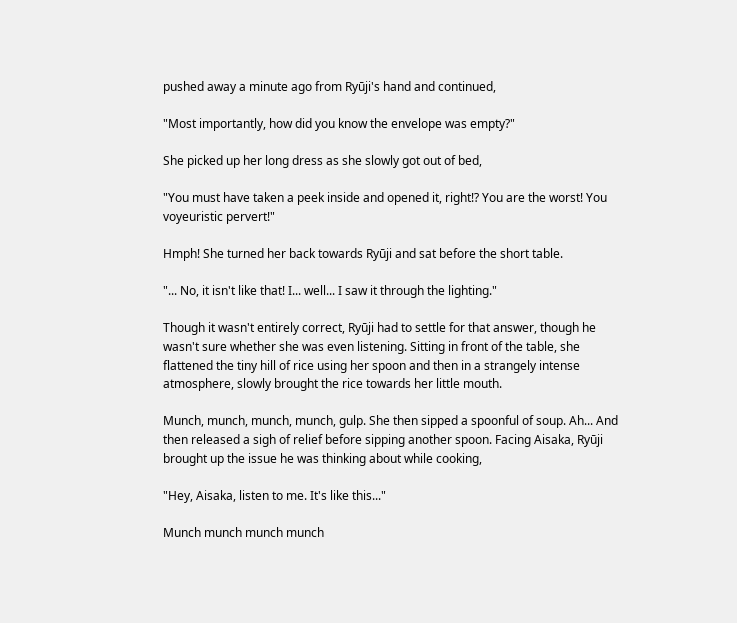pushed away a minute ago from Ryūji's hand and continued,

"Most importantly, how did you know the envelope was empty?"

She picked up her long dress as she slowly got out of bed,

"You must have taken a peek inside and opened it, right!? You are the worst! You voyeuristic pervert!"

Hmph! She turned her back towards Ryūji and sat before the short table.

"... No, it isn't like that! I... well... I saw it through the lighting."

Though it wasn't entirely correct, Ryūji had to settle for that answer, though he wasn't sure whether she was even listening. Sitting in front of the table, she flattened the tiny hill of rice using her spoon and then in a strangely intense atmosphere, slowly brought the rice towards her little mouth.

Munch, munch, munch, munch, gulp. She then sipped a spoonful of soup. Ah... And then released a sigh of relief before sipping another spoon. Facing Aisaka, Ryūji brought up the issue he was thinking about while cooking,

"Hey, Aisaka, listen to me. It's like this..."

Munch munch munch munch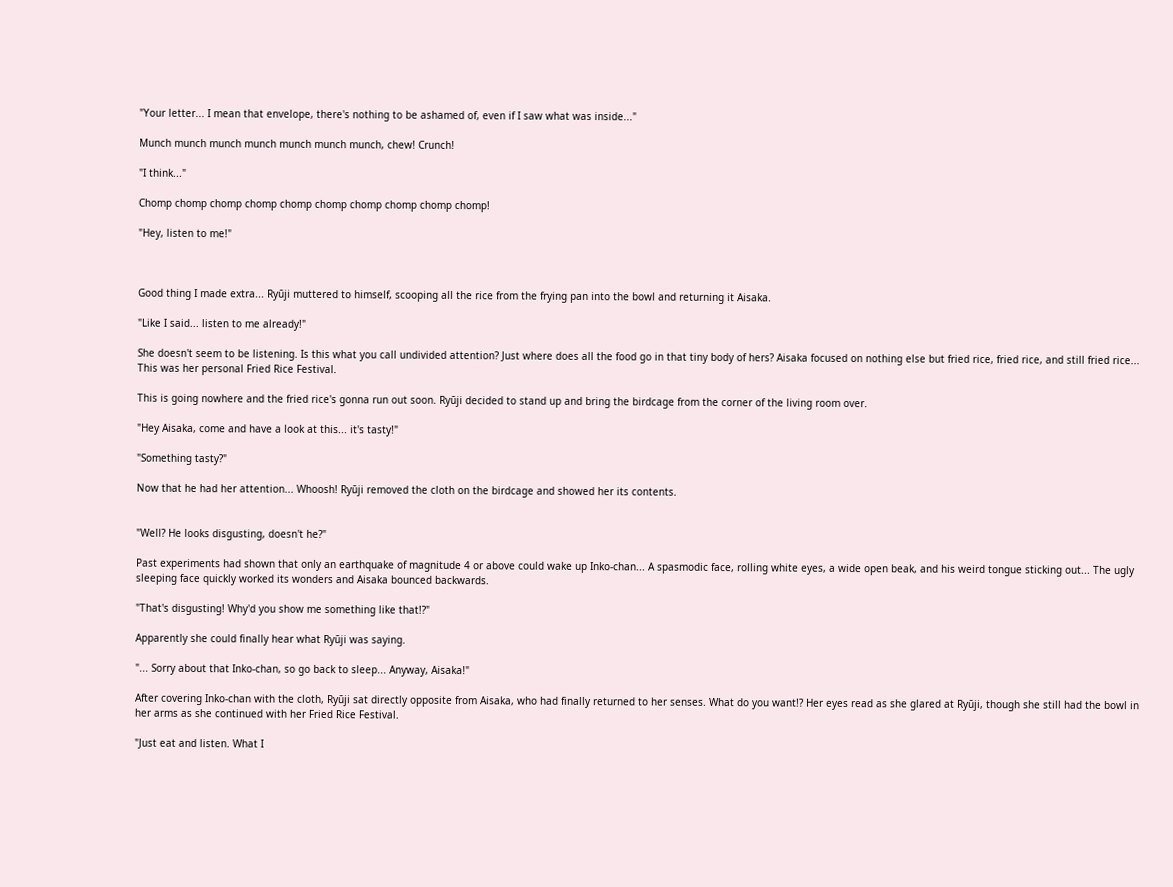"Your letter... I mean that envelope, there's nothing to be ashamed of, even if I saw what was inside..."

Munch munch munch munch munch munch munch, chew! Crunch!

"I think..."

Chomp chomp chomp chomp chomp chomp chomp chomp chomp chomp!

"Hey, listen to me!"



Good thing I made extra... Ryūji muttered to himself, scooping all the rice from the frying pan into the bowl and returning it Aisaka.

"Like I said... listen to me already!"

She doesn't seem to be listening. Is this what you call undivided attention? Just where does all the food go in that tiny body of hers? Aisaka focused on nothing else but fried rice, fried rice, and still fried rice... This was her personal Fried Rice Festival.

This is going nowhere and the fried rice's gonna run out soon. Ryūji decided to stand up and bring the birdcage from the corner of the living room over.

"Hey Aisaka, come and have a look at this... it's tasty!"

"Something tasty?"

Now that he had her attention... Whoosh! Ryūji removed the cloth on the birdcage and showed her its contents.


"Well? He looks disgusting, doesn't he?"

Past experiments had shown that only an earthquake of magnitude 4 or above could wake up Inko-chan... A spasmodic face, rolling white eyes, a wide open beak, and his weird tongue sticking out... The ugly sleeping face quickly worked its wonders and Aisaka bounced backwards.

"That's disgusting! Why'd you show me something like that!?"

Apparently she could finally hear what Ryūji was saying.

"... Sorry about that Inko-chan, so go back to sleep... Anyway, Aisaka!"

After covering Inko-chan with the cloth, Ryūji sat directly opposite from Aisaka, who had finally returned to her senses. What do you want!? Her eyes read as she glared at Ryūji, though she still had the bowl in her arms as she continued with her Fried Rice Festival.

"Just eat and listen. What I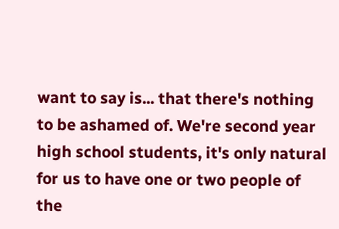want to say is... that there's nothing to be ashamed of. We're second year high school students, it's only natural for us to have one or two people of the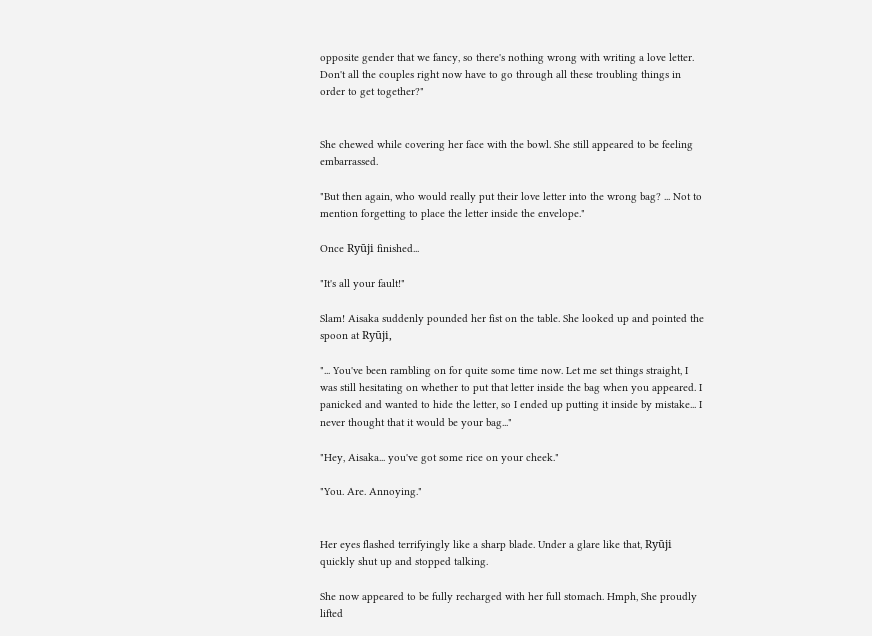opposite gender that we fancy, so there's nothing wrong with writing a love letter. Don't all the couples right now have to go through all these troubling things in order to get together?"


She chewed while covering her face with the bowl. She still appeared to be feeling embarrassed.

"But then again, who would really put their love letter into the wrong bag? ... Not to mention forgetting to place the letter inside the envelope."

Once Ryūji finished...

"It's all your fault!"

Slam! Aisaka suddenly pounded her fist on the table. She looked up and pointed the spoon at Ryūji,

"... You've been rambling on for quite some time now. Let me set things straight, I was still hesitating on whether to put that letter inside the bag when you appeared. I panicked and wanted to hide the letter, so I ended up putting it inside by mistake... I never thought that it would be your bag..."

"Hey, Aisaka... you've got some rice on your cheek."

"You. Are. Annoying."


Her eyes flashed terrifyingly like a sharp blade. Under a glare like that, Ryūji quickly shut up and stopped talking.

She now appeared to be fully recharged with her full stomach. Hmph, She proudly lifted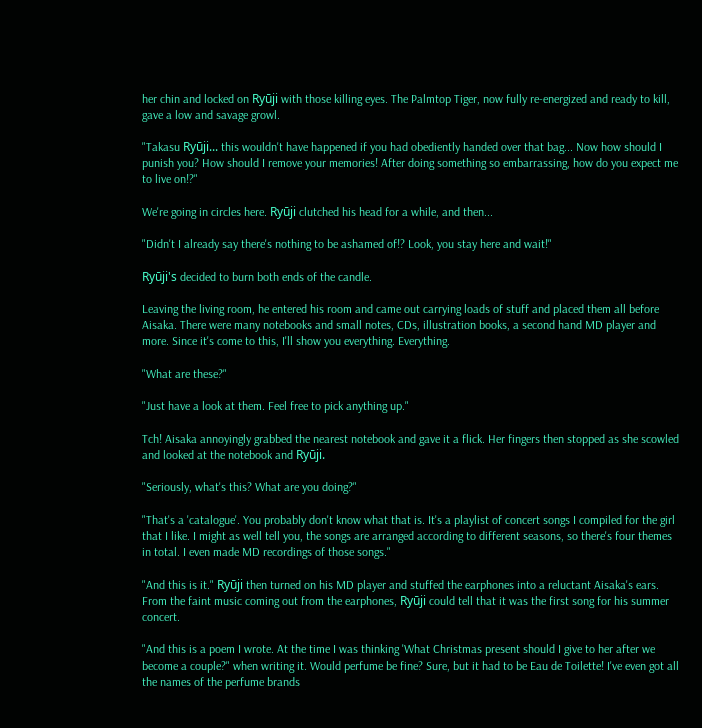her chin and locked on Ryūji with those killing eyes. The Palmtop Tiger, now fully re-energized and ready to kill, gave a low and savage growl.

"Takasu Ryūji... this wouldn't have happened if you had obediently handed over that bag... Now how should I punish you? How should I remove your memories! After doing something so embarrassing, how do you expect me to live on!?"

We're going in circles here. Ryūji clutched his head for a while, and then...

"Didn't I already say there's nothing to be ashamed of!? Look, you stay here and wait!"

Ryūji's decided to burn both ends of the candle.

Leaving the living room, he entered his room and came out carrying loads of stuff and placed them all before Aisaka. There were many notebooks and small notes, CDs, illustration books, a second hand MD player and more. Since it's come to this, I'll show you everything. Everything.

"What are these?"

"Just have a look at them. Feel free to pick anything up."

Tch! Aisaka annoyingly grabbed the nearest notebook and gave it a flick. Her fingers then stopped as she scowled and looked at the notebook and Ryūji.

"Seriously, what's this? What are you doing?"

"That's a 'catalogue'. You probably don't know what that is. It's a playlist of concert songs I compiled for the girl that I like. I might as well tell you, the songs are arranged according to different seasons, so there's four themes in total. I even made MD recordings of those songs."

"And this is it." Ryūji then turned on his MD player and stuffed the earphones into a reluctant Aisaka's ears. From the faint music coming out from the earphones, Ryūji could tell that it was the first song for his summer concert.

"And this is a poem I wrote. At the time I was thinking 'What Christmas present should I give to her after we become a couple?" when writing it. Would perfume be fine? Sure, but it had to be Eau de Toilette! I've even got all the names of the perfume brands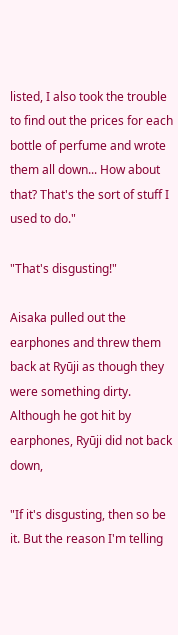listed, I also took the trouble to find out the prices for each bottle of perfume and wrote them all down... How about that? That's the sort of stuff I used to do."

"That's disgusting!"

Aisaka pulled out the earphones and threw them back at Ryūji as though they were something dirty. Although he got hit by earphones, Ryūji did not back down,

"If it's disgusting, then so be it. But the reason I'm telling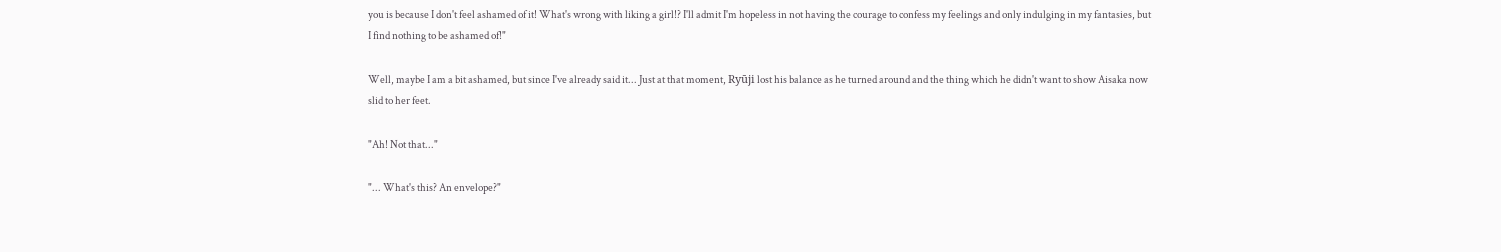you is because I don't feel ashamed of it! What's wrong with liking a girl!? I'll admit I'm hopeless in not having the courage to confess my feelings and only indulging in my fantasies, but I find nothing to be ashamed of!"

Well, maybe I am a bit ashamed, but since I've already said it... Just at that moment, Ryūji lost his balance as he turned around and the thing which he didn't want to show Aisaka now slid to her feet.

"Ah! Not that..."

"... What's this? An envelope?"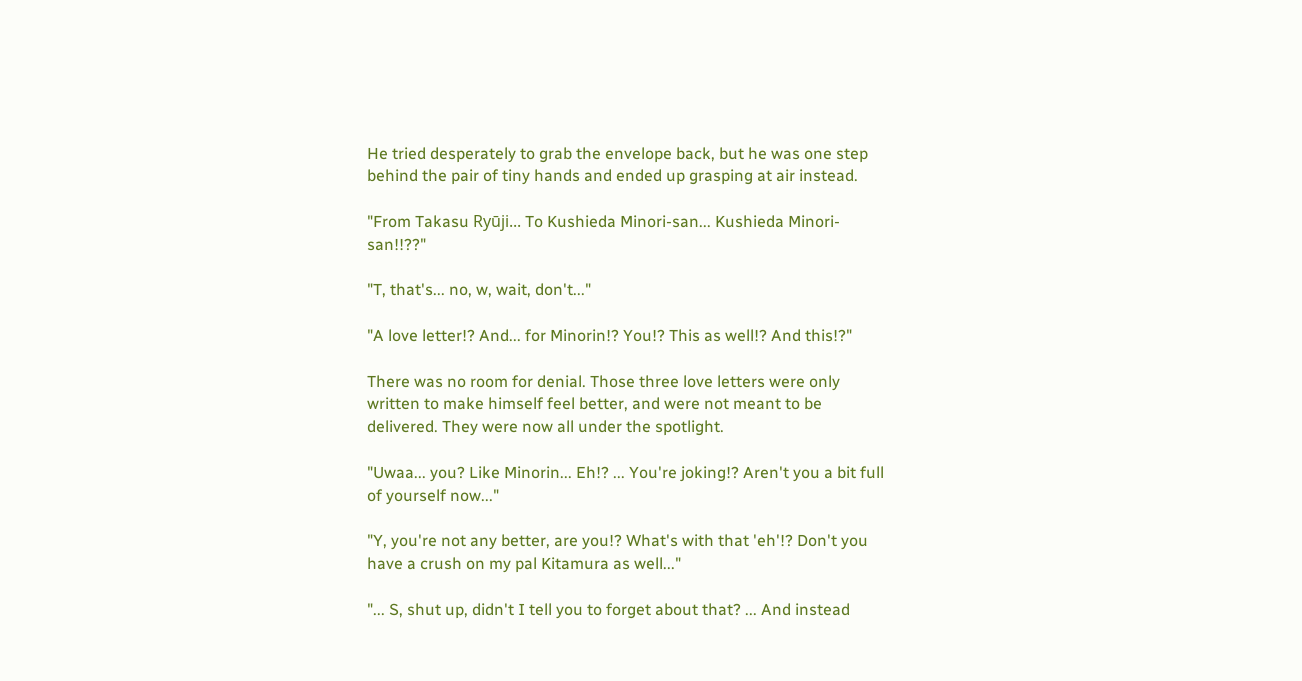He tried desperately to grab the envelope back, but he was one step behind the pair of tiny hands and ended up grasping at air instead.

"From Takasu Ryūji... To Kushieda Minori-san... Kushieda Minori-san!!??"

"T, that's... no, w, wait, don't..."

"A love letter!? And... for Minorin!? You!? This as well!? And this!?"

There was no room for denial. Those three love letters were only written to make himself feel better, and were not meant to be delivered. They were now all under the spotlight.

"Uwaa... you? Like Minorin... Eh!? ... You're joking!? Aren't you a bit full of yourself now..."

"Y, you're not any better, are you!? What's with that 'eh'!? Don't you have a crush on my pal Kitamura as well..."

"... S, shut up, didn't I tell you to forget about that? ... And instead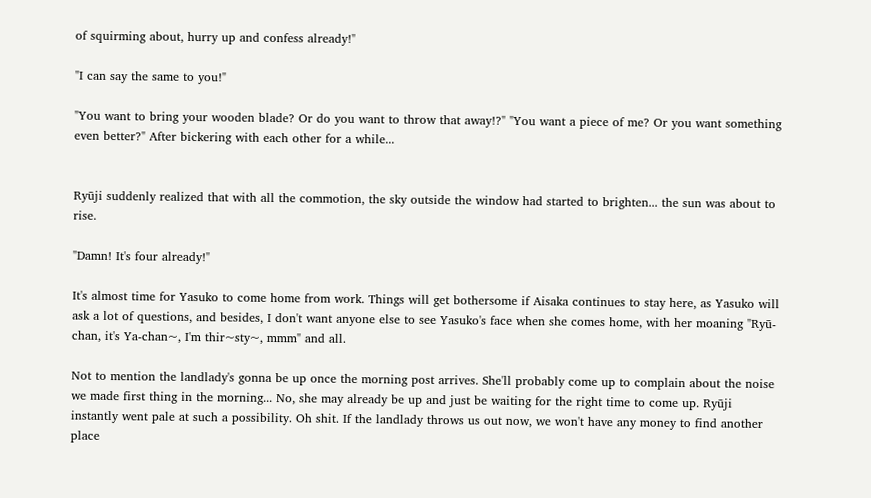of squirming about, hurry up and confess already!"

"I can say the same to you!"

"You want to bring your wooden blade? Or do you want to throw that away!?" "You want a piece of me? Or you want something even better?" After bickering with each other for a while...


Ryūji suddenly realized that with all the commotion, the sky outside the window had started to brighten... the sun was about to rise.

"Damn! It's four already!"

It's almost time for Yasuko to come home from work. Things will get bothersome if Aisaka continues to stay here, as Yasuko will ask a lot of questions, and besides, I don't want anyone else to see Yasuko's face when she comes home, with her moaning "Ryū-chan, it's Ya-chan~, I'm thir~sty~, mmm" and all.

Not to mention the landlady's gonna be up once the morning post arrives. She'll probably come up to complain about the noise we made first thing in the morning... No, she may already be up and just be waiting for the right time to come up. Ryūji instantly went pale at such a possibility. Oh shit. If the landlady throws us out now, we won't have any money to find another place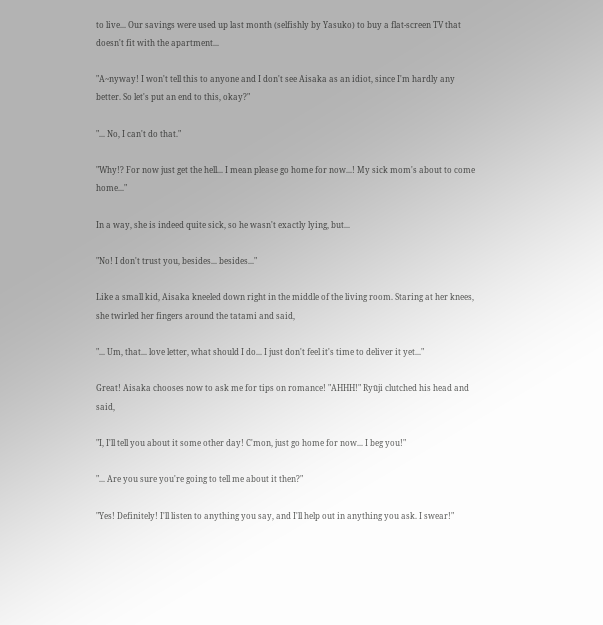to live... Our savings were used up last month (selfishly by Yasuko) to buy a flat-screen TV that doesn't fit with the apartment...

"A~nyway! I won't tell this to anyone and I don't see Aisaka as an idiot, since I'm hardly any better. So let's put an end to this, okay?"

"... No, I can't do that."

"Why!? For now just get the hell... I mean please go home for now...! My sick mom's about to come home..."

In a way, she is indeed quite sick, so he wasn't exactly lying, but...

"No! I don't trust you, besides... besides..."

Like a small kid, Aisaka kneeled down right in the middle of the living room. Staring at her knees, she twirled her fingers around the tatami and said,

"... Um, that... love letter, what should I do... I just don't feel it's time to deliver it yet..."

Great! Aisaka chooses now to ask me for tips on romance! "AHHH!" Ryūji clutched his head and said,

"I, I'll tell you about it some other day! C'mon, just go home for now... I beg you!"

"... Are you sure you're going to tell me about it then?"

"Yes! Definitely! I'll listen to anything you say, and I'll help out in anything you ask. I swear!"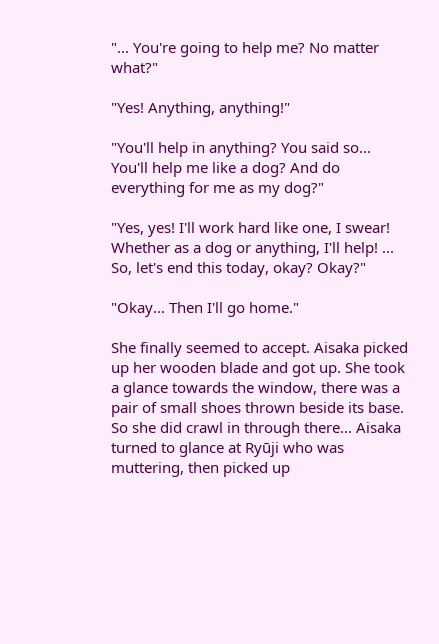"... You're going to help me? No matter what?"

"Yes! Anything, anything!"

"You'll help in anything? You said so... You'll help me like a dog? And do everything for me as my dog?"

"Yes, yes! I'll work hard like one, I swear! Whether as a dog or anything, I'll help! ... So, let's end this today, okay? Okay?"

"Okay... Then I'll go home."

She finally seemed to accept. Aisaka picked up her wooden blade and got up. She took a glance towards the window, there was a pair of small shoes thrown beside its base. So she did crawl in through there... Aisaka turned to glance at Ryūji who was muttering, then picked up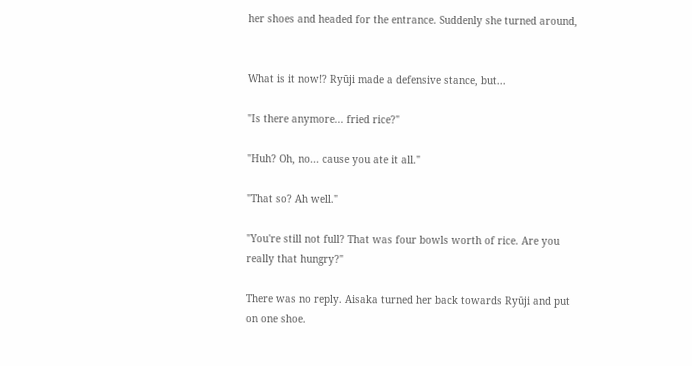her shoes and headed for the entrance. Suddenly she turned around,


What is it now!? Ryūji made a defensive stance, but...

"Is there anymore... fried rice?"

"Huh? Oh, no... cause you ate it all."

"That so? Ah well."

"You're still not full? That was four bowls worth of rice. Are you really that hungry?"

There was no reply. Aisaka turned her back towards Ryūji and put on one shoe.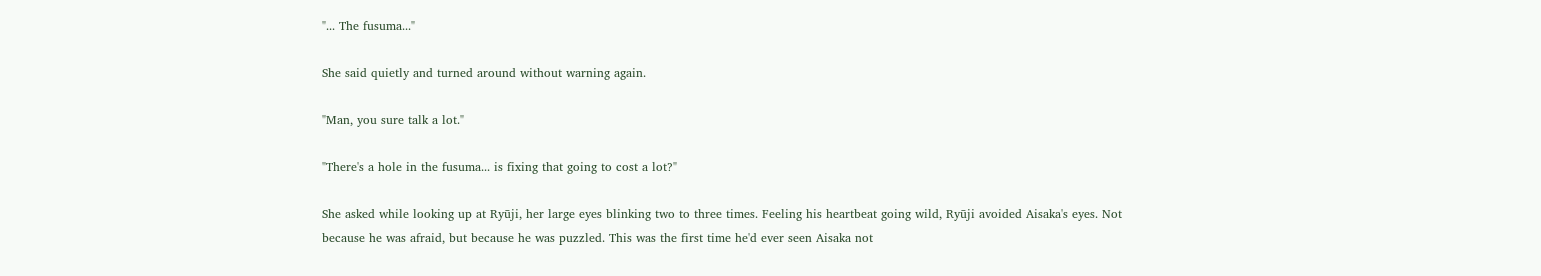"... The fusuma..."

She said quietly and turned around without warning again.

"Man, you sure talk a lot."

"There's a hole in the fusuma... is fixing that going to cost a lot?"

She asked while looking up at Ryūji, her large eyes blinking two to three times. Feeling his heartbeat going wild, Ryūji avoided Aisaka's eyes. Not because he was afraid, but because he was puzzled. This was the first time he'd ever seen Aisaka not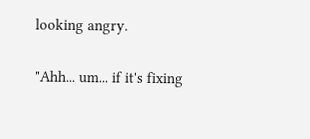looking angry.

"Ahh... um... if it's fixing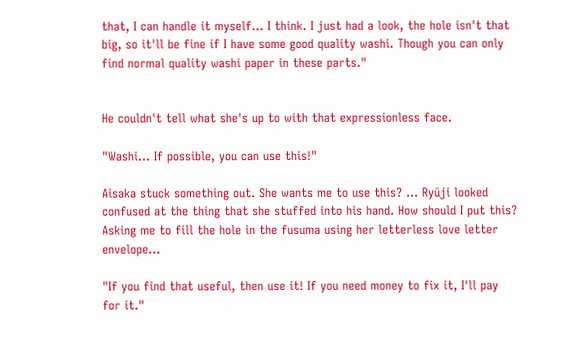that, I can handle it myself... I think. I just had a look, the hole isn't that big, so it'll be fine if I have some good quality washi. Though you can only find normal quality washi paper in these parts."


He couldn't tell what she's up to with that expressionless face.

"Washi... If possible, you can use this!"

Aisaka stuck something out. She wants me to use this? ... Ryūji looked confused at the thing that she stuffed into his hand. How should I put this? Asking me to fill the hole in the fusuma using her letterless love letter envelope...

"If you find that useful, then use it! If you need money to fix it, I'll pay for it."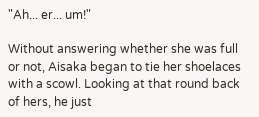"Ah... er... um!"

Without answering whether she was full or not, Aisaka began to tie her shoelaces with a scowl. Looking at that round back of hers, he just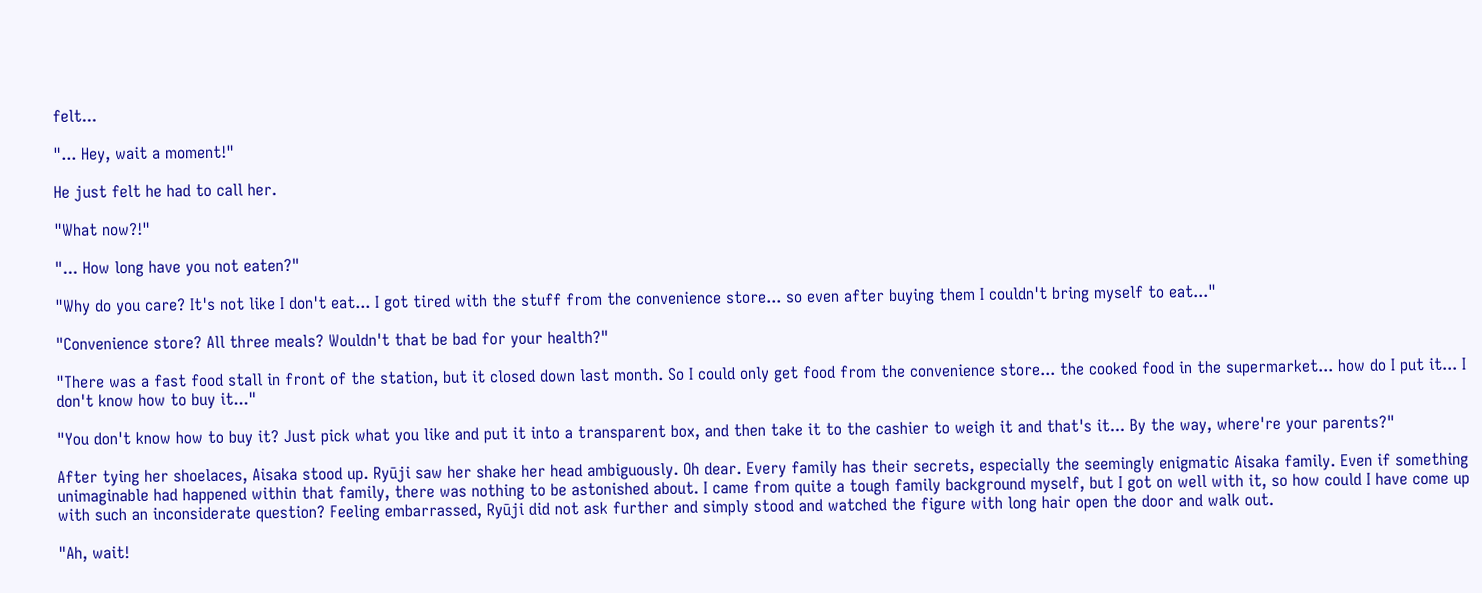felt...

"... Hey, wait a moment!"

He just felt he had to call her.

"What now?!"

"... How long have you not eaten?"

"Why do you care? It's not like I don't eat... I got tired with the stuff from the convenience store... so even after buying them I couldn't bring myself to eat..."

"Convenience store? All three meals? Wouldn't that be bad for your health?"

"There was a fast food stall in front of the station, but it closed down last month. So I could only get food from the convenience store... the cooked food in the supermarket... how do I put it... I don't know how to buy it..."

"You don't know how to buy it? Just pick what you like and put it into a transparent box, and then take it to the cashier to weigh it and that's it... By the way, where're your parents?"

After tying her shoelaces, Aisaka stood up. Ryūji saw her shake her head ambiguously. Oh dear. Every family has their secrets, especially the seemingly enigmatic Aisaka family. Even if something unimaginable had happened within that family, there was nothing to be astonished about. I came from quite a tough family background myself, but I got on well with it, so how could I have come up with such an inconsiderate question? Feeling embarrassed, Ryūji did not ask further and simply stood and watched the figure with long hair open the door and walk out.

"Ah, wait!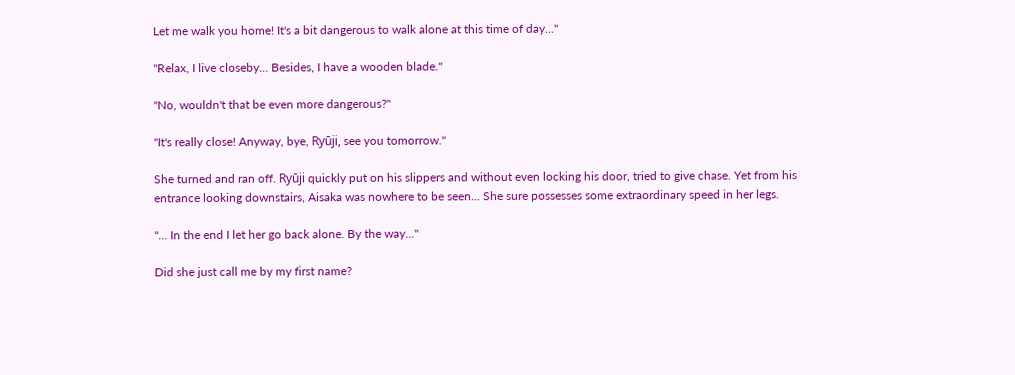Let me walk you home! It's a bit dangerous to walk alone at this time of day..."

"Relax, I live closeby... Besides, I have a wooden blade."

"No, wouldn't that be even more dangerous?"

"It's really close! Anyway, bye, Ryūji, see you tomorrow."

She turned and ran off. Ryūji quickly put on his slippers and without even locking his door, tried to give chase. Yet from his entrance looking downstairs, Aisaka was nowhere to be seen... She sure possesses some extraordinary speed in her legs.

"... In the end I let her go back alone. By the way..."

Did she just call me by my first name?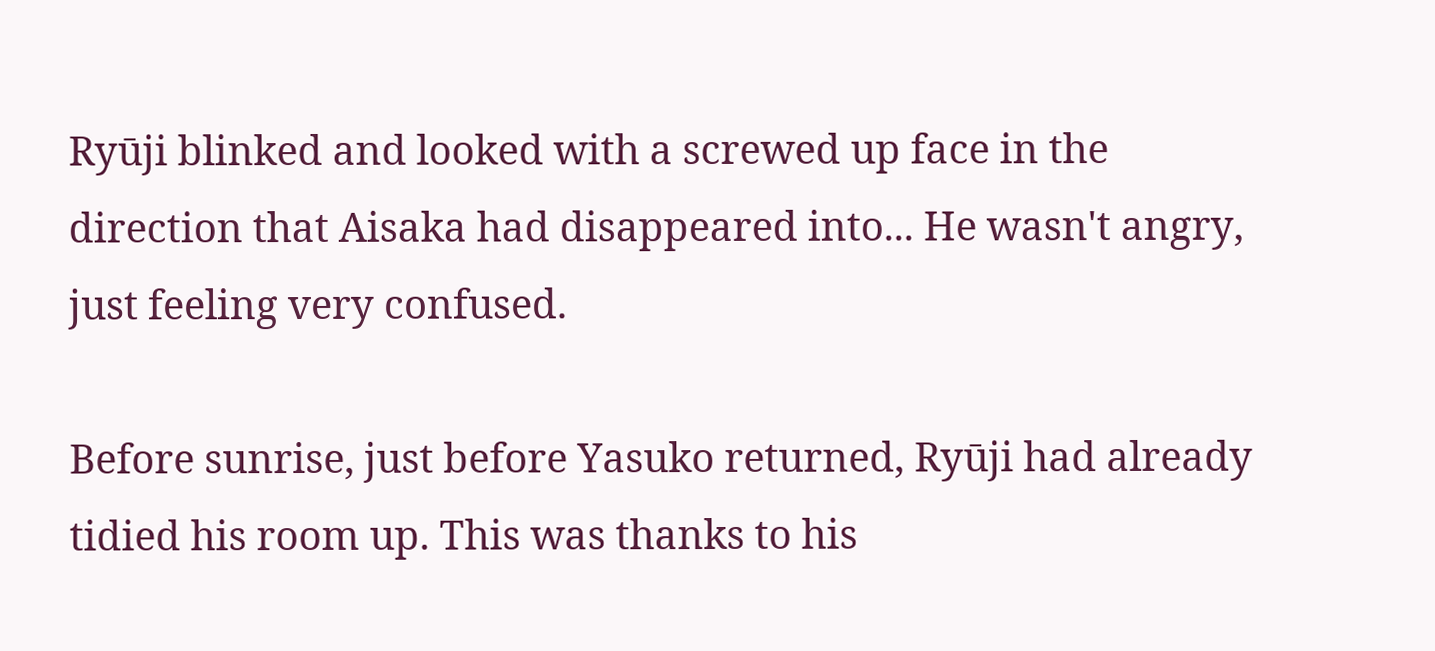Ryūji blinked and looked with a screwed up face in the direction that Aisaka had disappeared into... He wasn't angry, just feeling very confused.

Before sunrise, just before Yasuko returned, Ryūji had already tidied his room up. This was thanks to his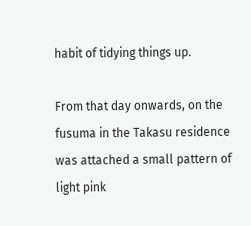habit of tidying things up.

From that day onwards, on the fusuma in the Takasu residence was attached a small pattern of light pink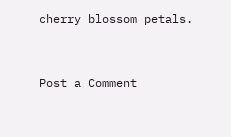cherry blossom petals.


Post a Comment